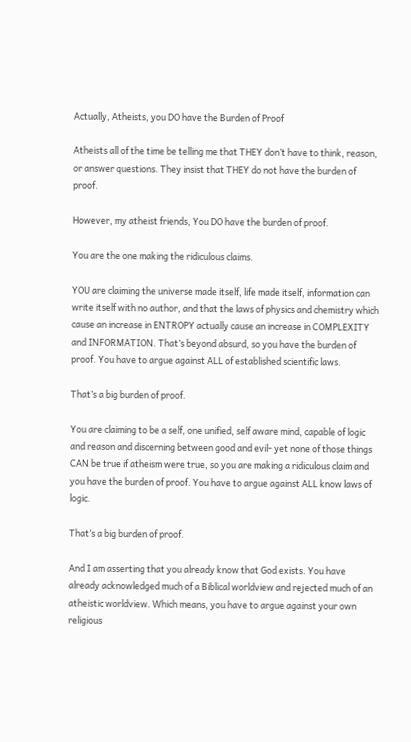Actually, Atheists, you DO have the Burden of Proof

Atheists all of the time be telling me that THEY don’t have to think, reason, or answer questions. They insist that THEY do not have the burden of proof.

However, my atheist friends, You DO have the burden of proof.

You are the one making the ridiculous claims.

YOU are claiming the universe made itself, life made itself, information can write itself with no author, and that the laws of physics and chemistry which cause an increase in ENTROPY actually cause an increase in COMPLEXITY and INFORMATION. That’s beyond absurd, so you have the burden of proof. You have to argue against ALL of established scientific laws.

That’s a big burden of proof.

You are claiming to be a self, one unified, self aware mind, capable of logic and reason and discerning between good and evil- yet none of those things CAN be true if atheism were true, so you are making a ridiculous claim and you have the burden of proof. You have to argue against ALL know laws of logic.

That’s a big burden of proof.

And I am asserting that you already know that God exists. You have already acknowledged much of a Biblical worldview and rejected much of an atheistic worldview. Which means, you have to argue against your own religious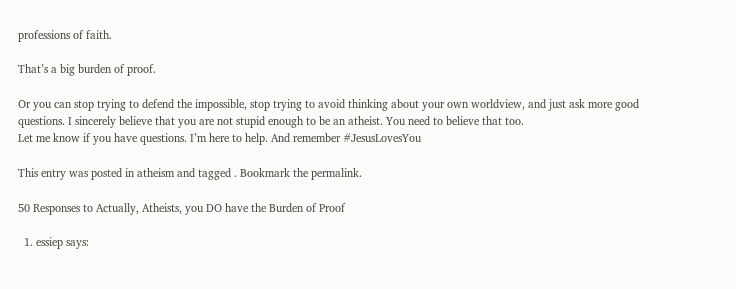professions of faith.

That’s a big burden of proof.

Or you can stop trying to defend the impossible, stop trying to avoid thinking about your own worldview, and just ask more good questions. I sincerely believe that you are not stupid enough to be an atheist. You need to believe that too.
Let me know if you have questions. I’m here to help. And remember #JesusLovesYou

This entry was posted in atheism and tagged . Bookmark the permalink.

50 Responses to Actually, Atheists, you DO have the Burden of Proof

  1. essiep says: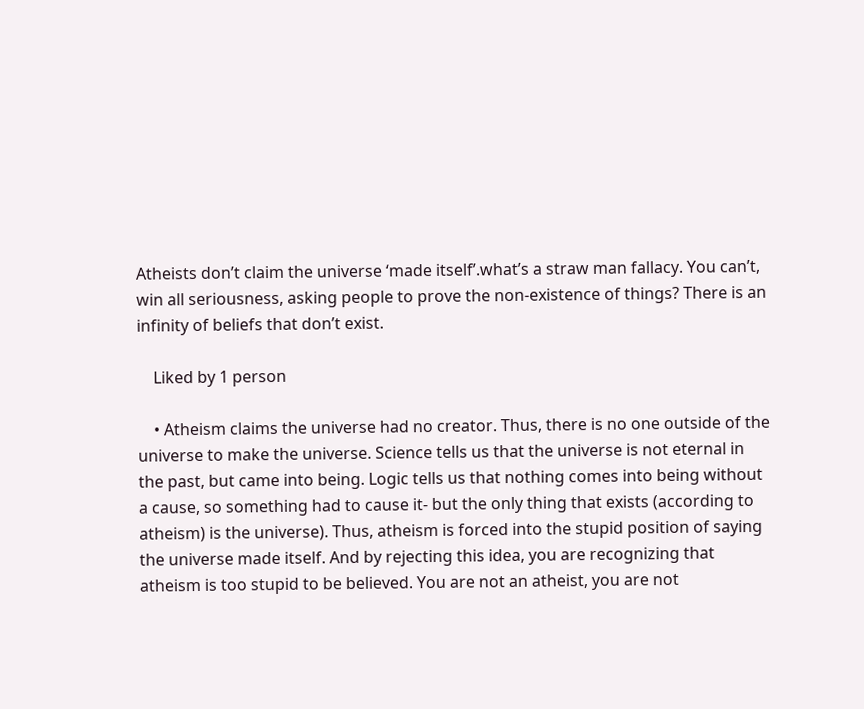Atheists don’t claim the universe ‘made itself’.what’s a straw man fallacy. You can’t, win all seriousness, asking people to prove the non-existence of things? There is an infinity of beliefs that don’t exist.

    Liked by 1 person

    • Atheism claims the universe had no creator. Thus, there is no one outside of the universe to make the universe. Science tells us that the universe is not eternal in the past, but came into being. Logic tells us that nothing comes into being without a cause, so something had to cause it- but the only thing that exists (according to atheism) is the universe). Thus, atheism is forced into the stupid position of saying the universe made itself. And by rejecting this idea, you are recognizing that atheism is too stupid to be believed. You are not an atheist, you are not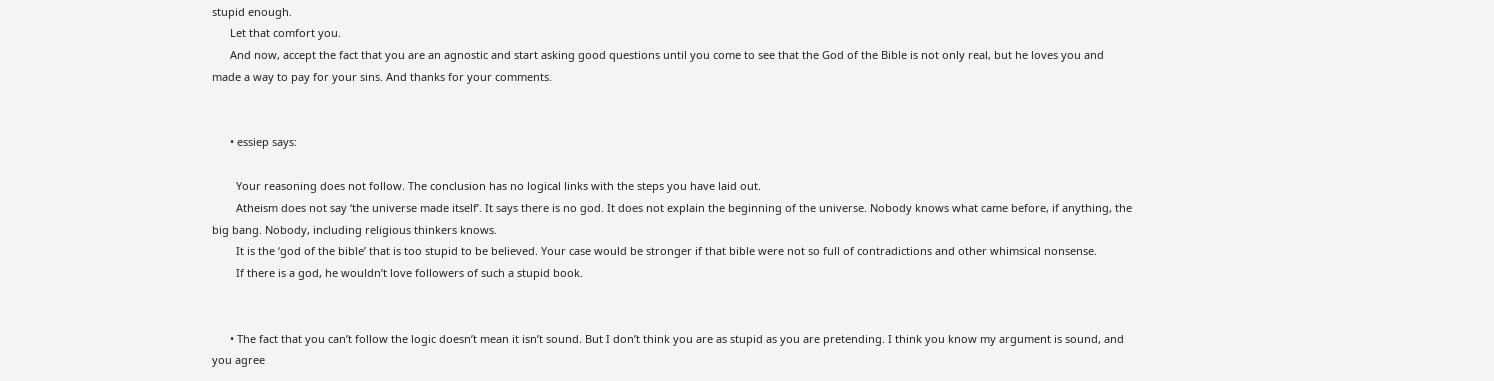stupid enough.
      Let that comfort you.
      And now, accept the fact that you are an agnostic and start asking good questions until you come to see that the God of the Bible is not only real, but he loves you and made a way to pay for your sins. And thanks for your comments.


      • essiep says:

        Your reasoning does not follow. The conclusion has no logical links with the steps you have laid out.
        Atheism does not say ‘the universe made itself’. It says there is no god. It does not explain the beginning of the universe. Nobody knows what came before, if anything, the big bang. Nobody, including religious thinkers knows.
        It is the ‘god of the bible’ that is too stupid to be believed. Your case would be stronger if that bible were not so full of contradictions and other whimsical nonsense.
        If there is a god, he wouldn’t love followers of such a stupid book.


      • The fact that you can’t follow the logic doesn’t mean it isn’t sound. But I don’t think you are as stupid as you are pretending. I think you know my argument is sound, and you agree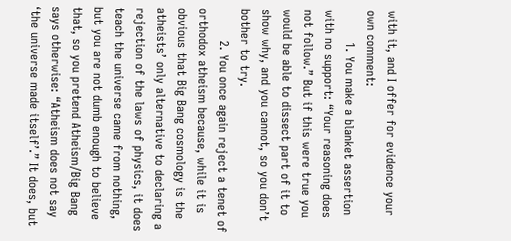with it, and I offer for evidence your own comment:
        1. You make a blanket assertion with no support: “Your reasoning does not follow.” But if this were true you would be able to dissect part of it to show why, and you cannot, so you don’t bother to try.
        2. You once again reject a tenet of orthodox atheism because, while it is obvious that Big Bang cosmology is the atheists’ only alternative to declaring a rejection of the laws of physics, it does teach the universe came from nothing, but you are not dumb enough to believe that, so you pretend Atheism/Big Bang says otherwise: “Atheism does not say ‘the universe made itself’.” It does, but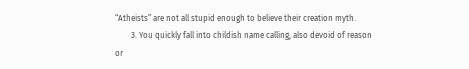“Atheists” are not all stupid enough to believe their creation myth.
        3. You quickly fall into childish name calling, also devoid of reason or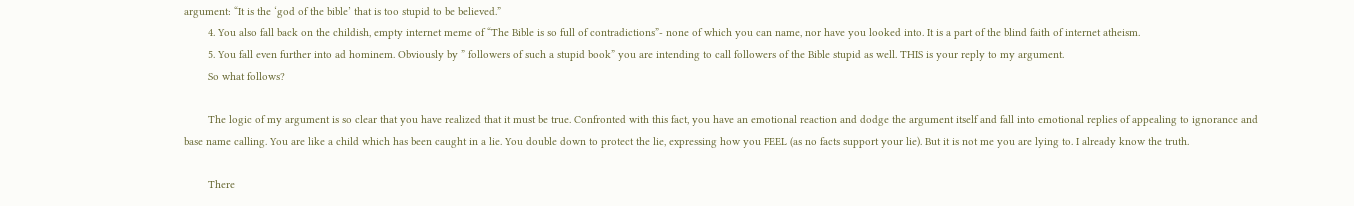argument: “It is the ‘god of the bible’ that is too stupid to be believed.”
        4. You also fall back on the childish, empty internet meme of “The Bible is so full of contradictions”- none of which you can name, nor have you looked into. It is a part of the blind faith of internet atheism.
        5. You fall even further into ad hominem. Obviously by ” followers of such a stupid book” you are intending to call followers of the Bible stupid as well. THIS is your reply to my argument.
        So what follows?

        The logic of my argument is so clear that you have realized that it must be true. Confronted with this fact, you have an emotional reaction and dodge the argument itself and fall into emotional replies of appealing to ignorance and base name calling. You are like a child which has been caught in a lie. You double down to protect the lie, expressing how you FEEL (as no facts support your lie). But it is not me you are lying to. I already know the truth.

        There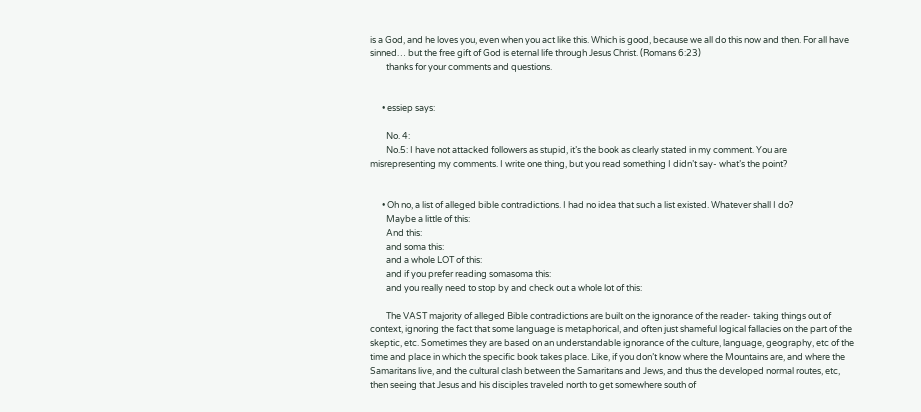is a God, and he loves you, even when you act like this. Which is good, because we all do this now and then. For all have sinned… but the free gift of God is eternal life through Jesus Christ. (Romans 6:23)
        thanks for your comments and questions.


      • essiep says:

        No. 4:
        No.5: I have not attacked followers as stupid, it’s the book as clearly stated in my comment. You are misrepresenting my comments. I write one thing, but you read something I didn’t say- what’s the point?


      • Oh no, a list of alleged bible contradictions. I had no idea that such a list existed. Whatever shall I do?
        Maybe a little of this:
        And this:
        and soma this:
        and a whole LOT of this:
        and if you prefer reading somasoma this:
        and you really need to stop by and check out a whole lot of this:

        The VAST majority of alleged Bible contradictions are built on the ignorance of the reader- taking things out of context, ignoring the fact that some language is metaphorical, and often just shameful logical fallacies on the part of the skeptic, etc. Sometimes they are based on an understandable ignorance of the culture, language, geography, etc of the time and place in which the specific book takes place. Like, if you don’t know where the Mountains are, and where the Samaritans live, and the cultural clash between the Samaritans and Jews, and thus the developed normal routes, etc, then seeing that Jesus and his disciples traveled north to get somewhere south of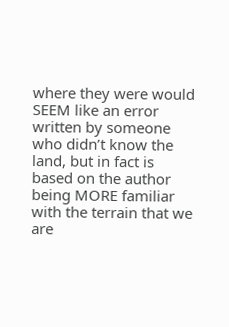where they were would SEEM like an error written by someone who didn’t know the land, but in fact is based on the author being MORE familiar with the terrain that we are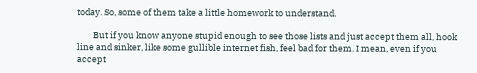today. So, some of them take a little homework to understand.

        But if you know anyone stupid enough to see those lists and just accept them all, hook line and sinker, like some gullible internet fish, feel bad for them. I mean, even if you accept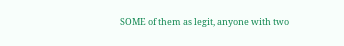SOME of them as legit, anyone with two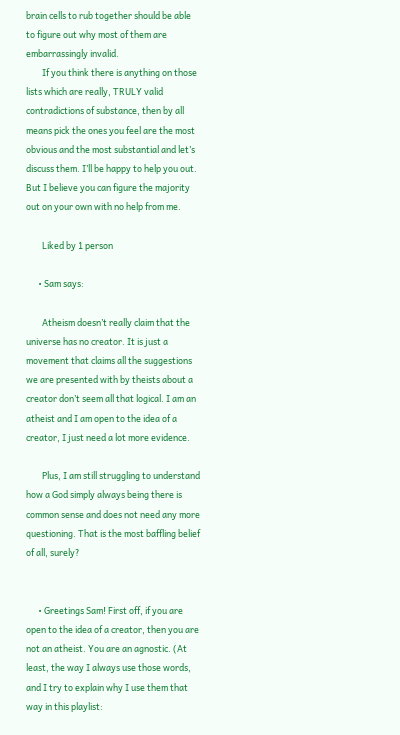brain cells to rub together should be able to figure out why most of them are embarrassingly invalid.
        If you think there is anything on those lists which are really, TRULY valid contradictions of substance, then by all means pick the ones you feel are the most obvious and the most substantial and let’s discuss them. I’ll be happy to help you out. But I believe you can figure the majority out on your own with no help from me.

        Liked by 1 person

      • Sam says:

        Atheism doesn’t really claim that the universe has no creator. It is just a movement that claims all the suggestions we are presented with by theists about a creator don’t seem all that logical. I am an atheist and I am open to the idea of a creator, I just need a lot more evidence.

        Plus, I am still struggling to understand how a God simply always being there is common sense and does not need any more questioning. That is the most baffling belief of all, surely?


      • Greetings Sam! First off, if you are open to the idea of a creator, then you are not an atheist. You are an agnostic. (At least, the way I always use those words, and I try to explain why I use them that way in this playlist: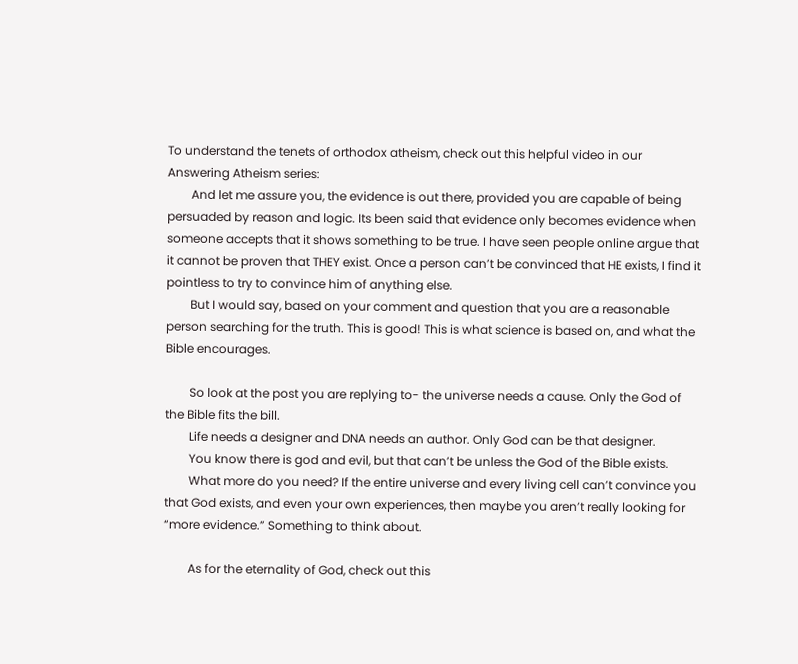To understand the tenets of orthodox atheism, check out this helpful video in our Answering Atheism series:
        And let me assure you, the evidence is out there, provided you are capable of being persuaded by reason and logic. Its been said that evidence only becomes evidence when someone accepts that it shows something to be true. I have seen people online argue that it cannot be proven that THEY exist. Once a person can’t be convinced that HE exists, I find it pointless to try to convince him of anything else.
        But I would say, based on your comment and question that you are a reasonable person searching for the truth. This is good! This is what science is based on, and what the Bible encourages.

        So look at the post you are replying to- the universe needs a cause. Only the God of the Bible fits the bill.
        Life needs a designer and DNA needs an author. Only God can be that designer.
        You know there is god and evil, but that can’t be unless the God of the Bible exists.
        What more do you need? If the entire universe and every living cell can’t convince you that God exists, and even your own experiences, then maybe you aren’t really looking for “more evidence.” Something to think about.

        As for the eternality of God, check out this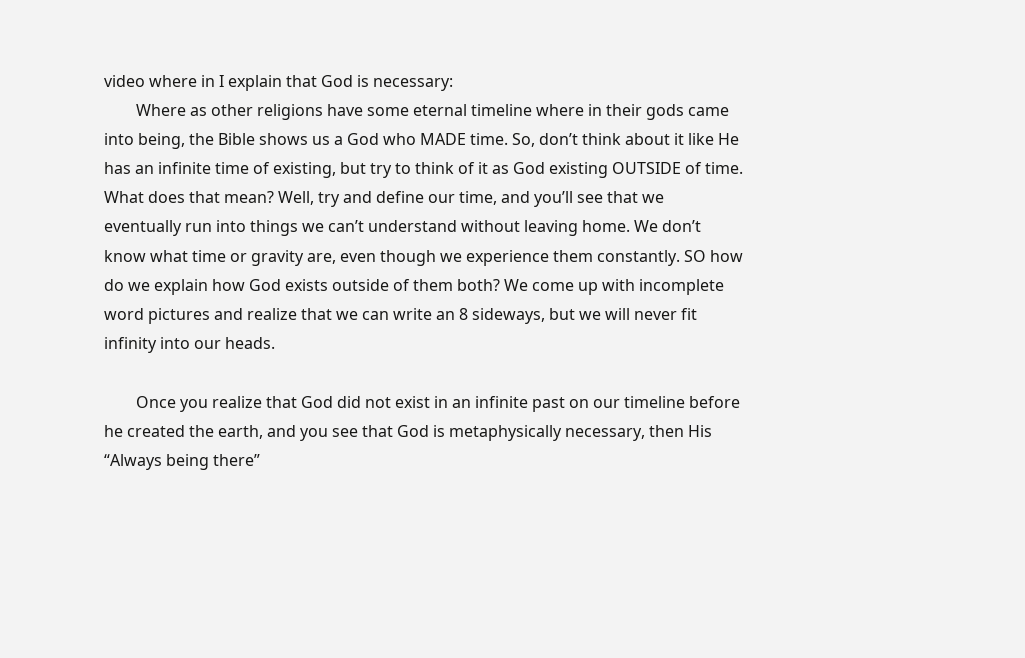video where in I explain that God is necessary:
        Where as other religions have some eternal timeline where in their gods came into being, the Bible shows us a God who MADE time. So, don’t think about it like He has an infinite time of existing, but try to think of it as God existing OUTSIDE of time. What does that mean? Well, try and define our time, and you’ll see that we eventually run into things we can’t understand without leaving home. We don’t know what time or gravity are, even though we experience them constantly. SO how do we explain how God exists outside of them both? We come up with incomplete word pictures and realize that we can write an 8 sideways, but we will never fit infinity into our heads.

        Once you realize that God did not exist in an infinite past on our timeline before he created the earth, and you see that God is metaphysically necessary, then His “Always being there”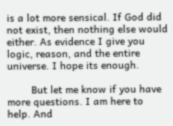is a lot more sensical. If God did not exist, then nothing else would either. As evidence I give you logic, reason, and the entire universe. I hope its enough.

        But let me know if you have more questions. I am here to help. And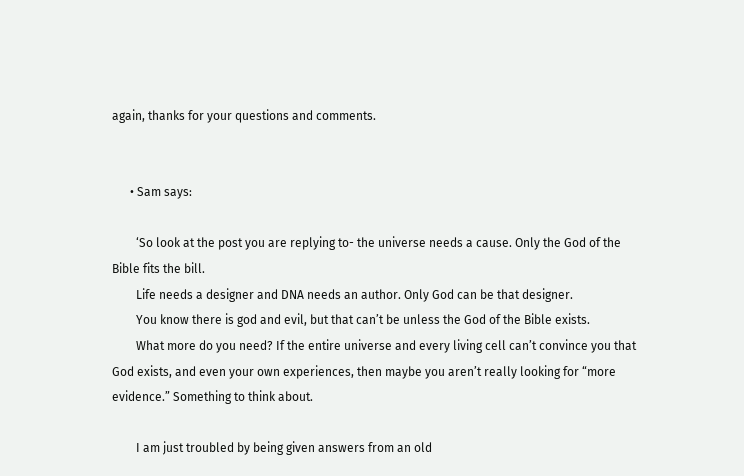again, thanks for your questions and comments.


      • Sam says:

        ‘So look at the post you are replying to- the universe needs a cause. Only the God of the Bible fits the bill.
        Life needs a designer and DNA needs an author. Only God can be that designer.
        You know there is god and evil, but that can’t be unless the God of the Bible exists.
        What more do you need? If the entire universe and every living cell can’t convince you that God exists, and even your own experiences, then maybe you aren’t really looking for “more evidence.” Something to think about.

        I am just troubled by being given answers from an old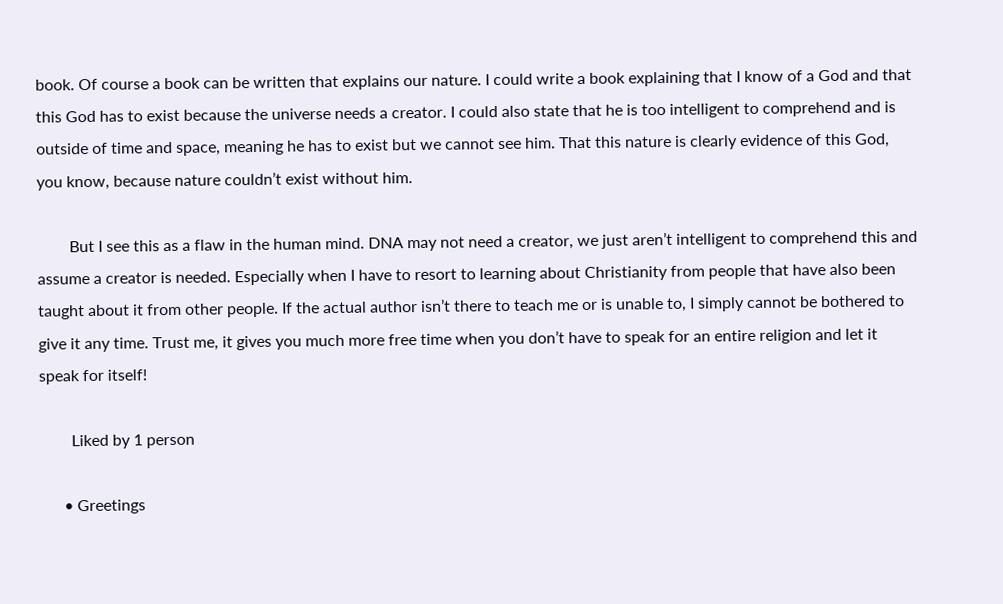book. Of course a book can be written that explains our nature. I could write a book explaining that I know of a God and that this God has to exist because the universe needs a creator. I could also state that he is too intelligent to comprehend and is outside of time and space, meaning he has to exist but we cannot see him. That this nature is clearly evidence of this God, you know, because nature couldn’t exist without him.

        But I see this as a flaw in the human mind. DNA may not need a creator, we just aren’t intelligent to comprehend this and assume a creator is needed. Especially when I have to resort to learning about Christianity from people that have also been taught about it from other people. If the actual author isn’t there to teach me or is unable to, I simply cannot be bothered to give it any time. Trust me, it gives you much more free time when you don’t have to speak for an entire religion and let it speak for itself!

        Liked by 1 person

      • Greetings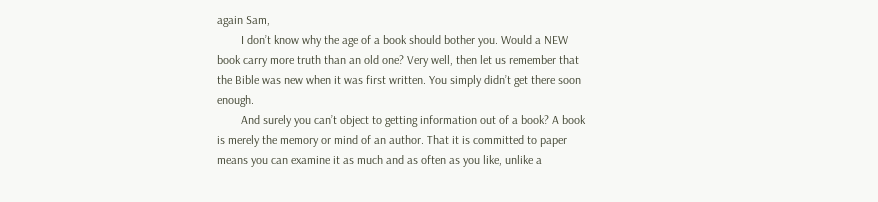again Sam,
        I don’t know why the age of a book should bother you. Would a NEW book carry more truth than an old one? Very well, then let us remember that the Bible was new when it was first written. You simply didn’t get there soon enough.
        And surely you can’t object to getting information out of a book? A book is merely the memory or mind of an author. That it is committed to paper means you can examine it as much and as often as you like, unlike a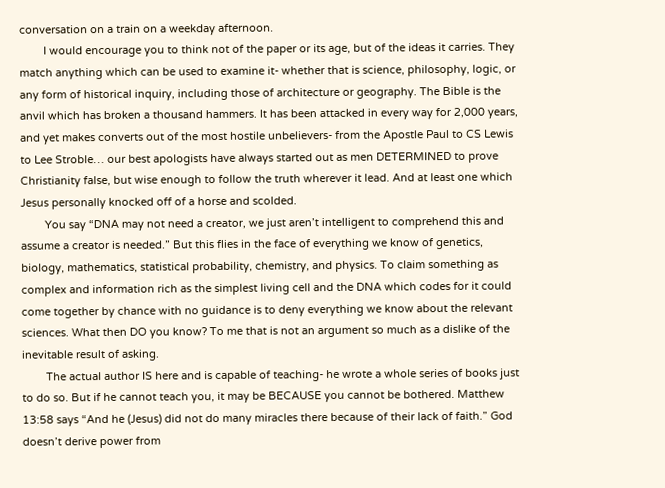conversation on a train on a weekday afternoon.
        I would encourage you to think not of the paper or its age, but of the ideas it carries. They match anything which can be used to examine it- whether that is science, philosophy, logic, or any form of historical inquiry, including those of architecture or geography. The Bible is the anvil which has broken a thousand hammers. It has been attacked in every way for 2,000 years, and yet makes converts out of the most hostile unbelievers- from the Apostle Paul to CS Lewis to Lee Stroble… our best apologists have always started out as men DETERMINED to prove Christianity false, but wise enough to follow the truth wherever it lead. And at least one which Jesus personally knocked off of a horse and scolded.
        You say “DNA may not need a creator, we just aren’t intelligent to comprehend this and assume a creator is needed.” But this flies in the face of everything we know of genetics, biology, mathematics, statistical probability, chemistry, and physics. To claim something as complex and information rich as the simplest living cell and the DNA which codes for it could come together by chance with no guidance is to deny everything we know about the relevant sciences. What then DO you know? To me that is not an argument so much as a dislike of the inevitable result of asking.
        The actual author IS here and is capable of teaching- he wrote a whole series of books just to do so. But if he cannot teach you, it may be BECAUSE you cannot be bothered. Matthew 13:58 says “And he (Jesus) did not do many miracles there because of their lack of faith.” God doesn’t derive power from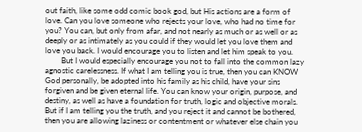out faith, like some odd comic book god, but His actions are a form of love. Can you love someone who rejects your love, who had no time for you? You can, but only from afar, and not nearly as much or as well or as deeply or as intimately as you could if they would let you love them and love you back. I would encourage you to listen and let him speak to you.
        But I would especially encourage you not to fall into the common lazy agnostic carelessness. If what I am telling you is true, then you can KNOW God personally, be adopted into his family as his child, have your sins forgiven and be given eternal life. You can know your origin, purpose, and destiny, as well as have a foundation for truth, logic and objective morals. But if I am telling you the truth, and you reject it and cannot be bothered, then you are allowing laziness or contentment or whatever else chain you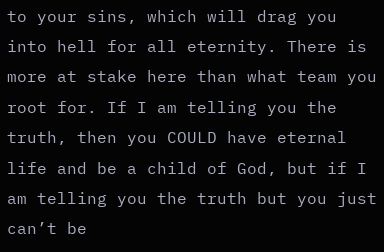to your sins, which will drag you into hell for all eternity. There is more at stake here than what team you root for. If I am telling you the truth, then you COULD have eternal life and be a child of God, but if I am telling you the truth but you just can’t be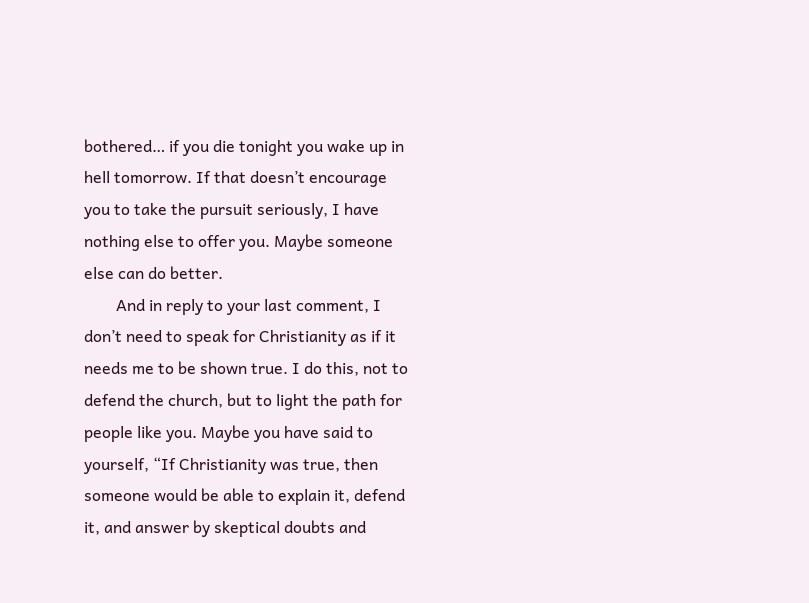bothered… if you die tonight you wake up in hell tomorrow. If that doesn’t encourage you to take the pursuit seriously, I have nothing else to offer you. Maybe someone else can do better.
        And in reply to your last comment, I don’t need to speak for Christianity as if it needs me to be shown true. I do this, not to defend the church, but to light the path for people like you. Maybe you have said to yourself, “If Christianity was true, then someone would be able to explain it, defend it, and answer by skeptical doubts and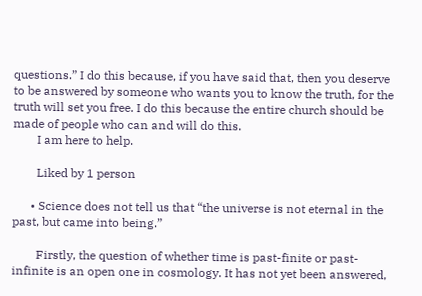questions.” I do this because, if you have said that, then you deserve to be answered by someone who wants you to know the truth, for the truth will set you free. I do this because the entire church should be made of people who can and will do this.
        I am here to help.

        Liked by 1 person

      • Science does not tell us that “the universe is not eternal in the past, but came into being.”

        Firstly, the question of whether time is past-finite or past-infinite is an open one in cosmology. It has not yet been answered,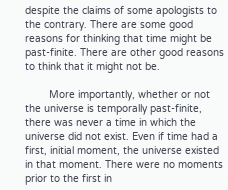despite the claims of some apologists to the contrary. There are some good reasons for thinking that time might be past-finite. There are other good reasons to think that it might not be.

        More importantly, whether or not the universe is temporally past-finite, there was never a time in which the universe did not exist. Even if time had a first, initial moment, the universe existed in that moment. There were no moments prior to the first in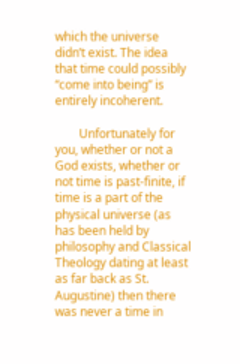which the universe didn’t exist. The idea that time could possibly “come into being” is entirely incoherent.

        Unfortunately for you, whether or not a God exists, whether or not time is past-finite, if time is a part of the physical universe (as has been held by philosophy and Classical Theology dating at least as far back as St. Augustine) then there was never a time in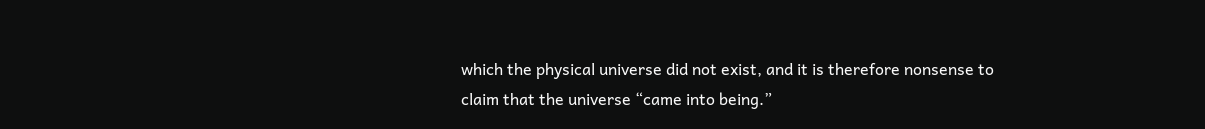which the physical universe did not exist, and it is therefore nonsense to claim that the universe “came into being.”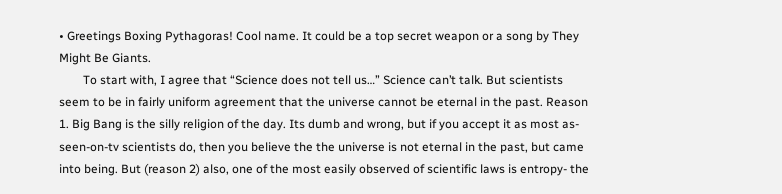• Greetings Boxing Pythagoras! Cool name. It could be a top secret weapon or a song by They Might Be Giants.
        To start with, I agree that “Science does not tell us…” Science can’t talk. But scientists seem to be in fairly uniform agreement that the universe cannot be eternal in the past. Reason 1. Big Bang is the silly religion of the day. Its dumb and wrong, but if you accept it as most as-seen-on-tv scientists do, then you believe the the universe is not eternal in the past, but came into being. But (reason 2) also, one of the most easily observed of scientific laws is entropy- the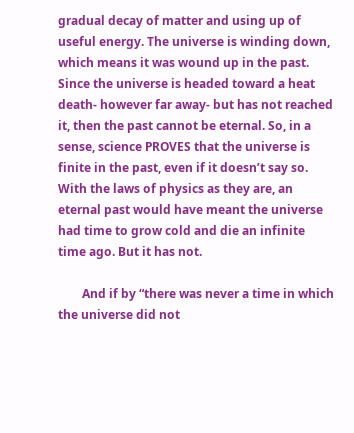gradual decay of matter and using up of useful energy. The universe is winding down, which means it was wound up in the past. Since the universe is headed toward a heat death- however far away- but has not reached it, then the past cannot be eternal. So, in a sense, science PROVES that the universe is finite in the past, even if it doesn’t say so. With the laws of physics as they are, an eternal past would have meant the universe had time to grow cold and die an infinite time ago. But it has not.

        And if by “there was never a time in which the universe did not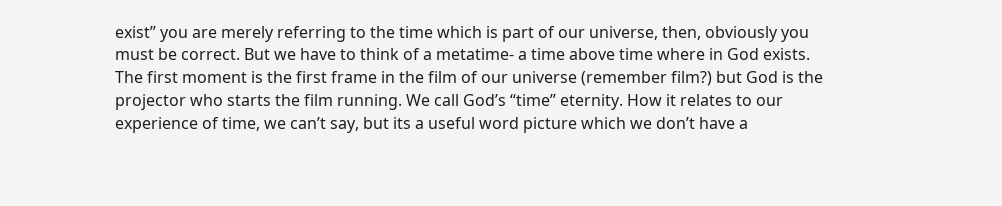exist” you are merely referring to the time which is part of our universe, then, obviously you must be correct. But we have to think of a metatime- a time above time where in God exists. The first moment is the first frame in the film of our universe (remember film?) but God is the projector who starts the film running. We call God’s “time” eternity. How it relates to our experience of time, we can’t say, but its a useful word picture which we don’t have a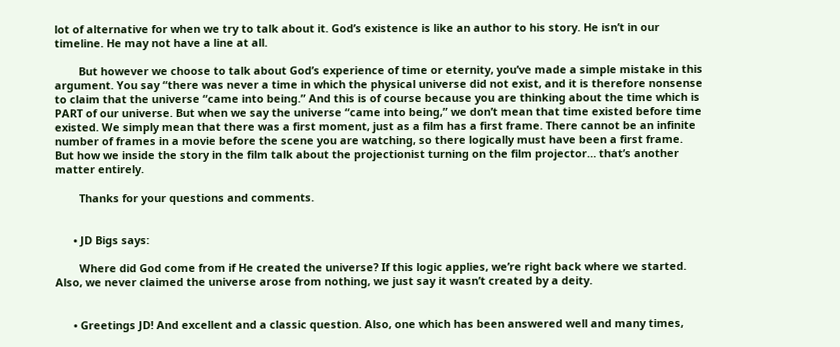lot of alternative for when we try to talk about it. God’s existence is like an author to his story. He isn’t in our timeline. He may not have a line at all.

        But however we choose to talk about God’s experience of time or eternity, you’ve made a simple mistake in this argument. You say “there was never a time in which the physical universe did not exist, and it is therefore nonsense to claim that the universe “came into being.” And this is of course because you are thinking about the time which is PART of our universe. But when we say the universe “came into being,” we don’t mean that time existed before time existed. We simply mean that there was a first moment, just as a film has a first frame. There cannot be an infinite number of frames in a movie before the scene you are watching, so there logically must have been a first frame. But how we inside the story in the film talk about the projectionist turning on the film projector… that’s another matter entirely.

        Thanks for your questions and comments.


      • JD Bigs says:

        Where did God come from if He created the universe? If this logic applies, we’re right back where we started. Also, we never claimed the universe arose from nothing, we just say it wasn’t created by a deity.


      • Greetings JD! And excellent and a classic question. Also, one which has been answered well and many times,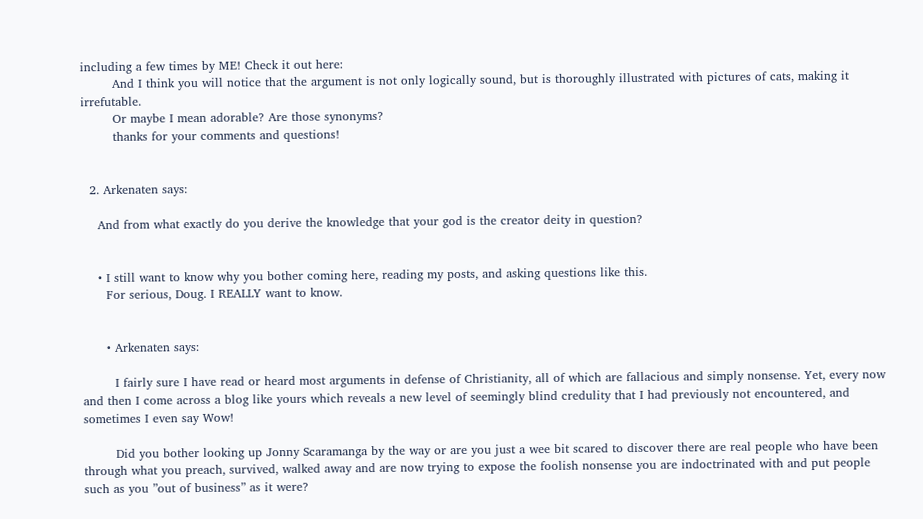including a few times by ME! Check it out here:
        And I think you will notice that the argument is not only logically sound, but is thoroughly illustrated with pictures of cats, making it irrefutable.
        Or maybe I mean adorable? Are those synonyms?
        thanks for your comments and questions!


  2. Arkenaten says:

    And from what exactly do you derive the knowledge that your god is the creator deity in question?


    • I still want to know why you bother coming here, reading my posts, and asking questions like this.
      For serious, Doug. I REALLY want to know.


      • Arkenaten says:

        I fairly sure I have read or heard most arguments in defense of Christianity, all of which are fallacious and simply nonsense. Yet, every now and then I come across a blog like yours which reveals a new level of seemingly blind credulity that I had previously not encountered, and sometimes I even say Wow!

        Did you bother looking up Jonny Scaramanga by the way or are you just a wee bit scared to discover there are real people who have been through what you preach, survived, walked away and are now trying to expose the foolish nonsense you are indoctrinated with and put people such as you ”out of business” as it were?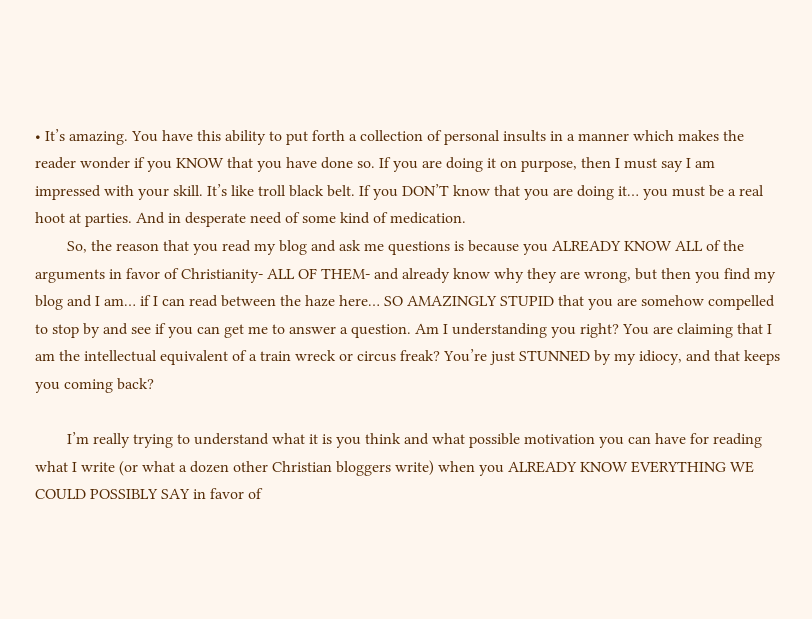• It’s amazing. You have this ability to put forth a collection of personal insults in a manner which makes the reader wonder if you KNOW that you have done so. If you are doing it on purpose, then I must say I am impressed with your skill. It’s like troll black belt. If you DON’T know that you are doing it… you must be a real hoot at parties. And in desperate need of some kind of medication.
        So, the reason that you read my blog and ask me questions is because you ALREADY KNOW ALL of the arguments in favor of Christianity- ALL OF THEM- and already know why they are wrong, but then you find my blog and I am… if I can read between the haze here… SO AMAZINGLY STUPID that you are somehow compelled to stop by and see if you can get me to answer a question. Am I understanding you right? You are claiming that I am the intellectual equivalent of a train wreck or circus freak? You’re just STUNNED by my idiocy, and that keeps you coming back?

        I’m really trying to understand what it is you think and what possible motivation you can have for reading what I write (or what a dozen other Christian bloggers write) when you ALREADY KNOW EVERYTHING WE COULD POSSIBLY SAY in favor of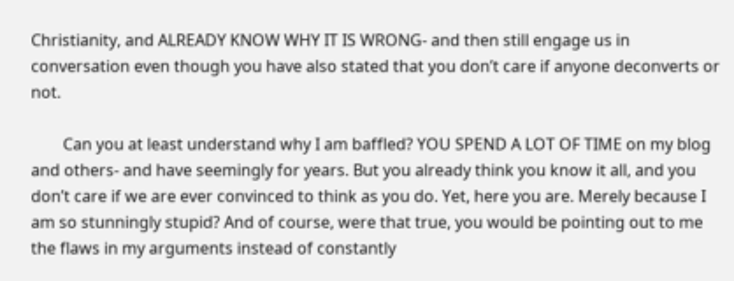Christianity, and ALREADY KNOW WHY IT IS WRONG- and then still engage us in conversation even though you have also stated that you don’t care if anyone deconverts or not.

        Can you at least understand why I am baffled? YOU SPEND A LOT OF TIME on my blog and others- and have seemingly for years. But you already think you know it all, and you don’t care if we are ever convinced to think as you do. Yet, here you are. Merely because I am so stunningly stupid? And of course, were that true, you would be pointing out to me the flaws in my arguments instead of constantly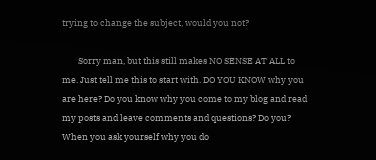trying to change the subject, would you not?

        Sorry man, but this still makes NO SENSE AT ALL to me. Just tell me this to start with. DO YOU KNOW why you are here? Do you know why you come to my blog and read my posts and leave comments and questions? Do you? When you ask yourself why you do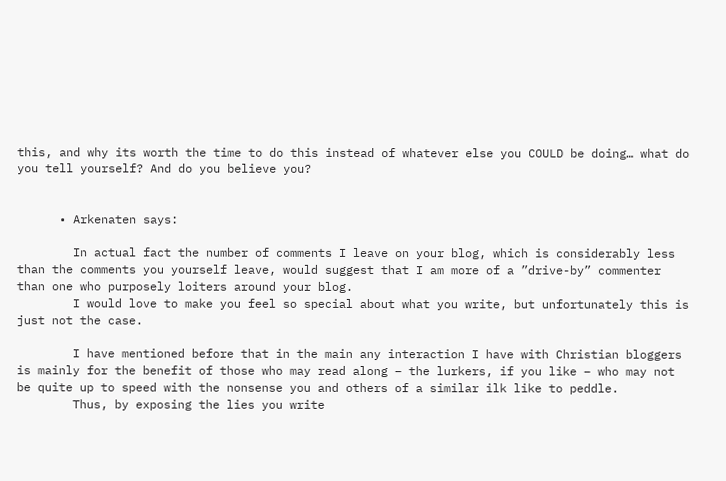this, and why its worth the time to do this instead of whatever else you COULD be doing… what do you tell yourself? And do you believe you?


      • Arkenaten says:

        In actual fact the number of comments I leave on your blog, which is considerably less than the comments you yourself leave, would suggest that I am more of a ”drive-by” commenter than one who purposely loiters around your blog.
        I would love to make you feel so special about what you write, but unfortunately this is just not the case.

        I have mentioned before that in the main any interaction I have with Christian bloggers is mainly for the benefit of those who may read along – the lurkers, if you like – who may not be quite up to speed with the nonsense you and others of a similar ilk like to peddle.
        Thus, by exposing the lies you write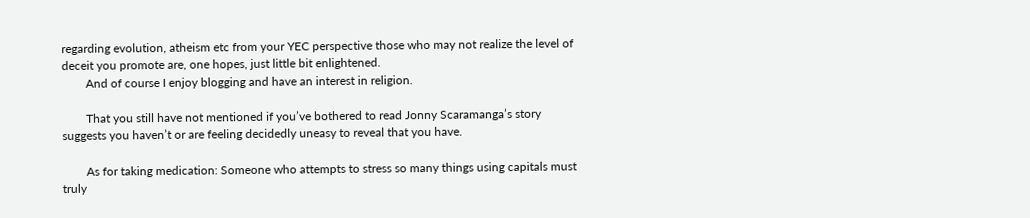regarding evolution, atheism etc from your YEC perspective those who may not realize the level of deceit you promote are, one hopes, just little bit enlightened.
        And of course I enjoy blogging and have an interest in religion.

        That you still have not mentioned if you’ve bothered to read Jonny Scaramanga’s story suggests you haven’t or are feeling decidedly uneasy to reveal that you have.

        As for taking medication: Someone who attempts to stress so many things using capitals must truly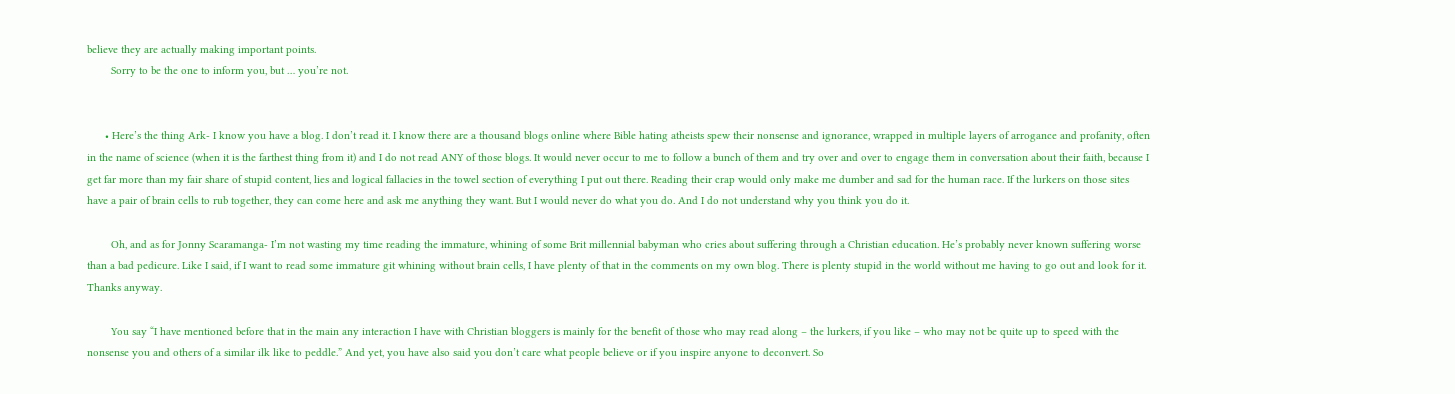believe they are actually making important points.
        Sorry to be the one to inform you, but … you’re not.


      • Here’s the thing Ark- I know you have a blog. I don’t read it. I know there are a thousand blogs online where Bible hating atheists spew their nonsense and ignorance, wrapped in multiple layers of arrogance and profanity, often in the name of science (when it is the farthest thing from it) and I do not read ANY of those blogs. It would never occur to me to follow a bunch of them and try over and over to engage them in conversation about their faith, because I get far more than my fair share of stupid content, lies and logical fallacies in the towel section of everything I put out there. Reading their crap would only make me dumber and sad for the human race. If the lurkers on those sites have a pair of brain cells to rub together, they can come here and ask me anything they want. But I would never do what you do. And I do not understand why you think you do it.

        Oh, and as for Jonny Scaramanga- I’m not wasting my time reading the immature, whining of some Brit millennial babyman who cries about suffering through a Christian education. He’s probably never known suffering worse than a bad pedicure. Like I said, if I want to read some immature git whining without brain cells, I have plenty of that in the comments on my own blog. There is plenty stupid in the world without me having to go out and look for it. Thanks anyway.

        You say “I have mentioned before that in the main any interaction I have with Christian bloggers is mainly for the benefit of those who may read along – the lurkers, if you like – who may not be quite up to speed with the nonsense you and others of a similar ilk like to peddle.” And yet, you have also said you don’t care what people believe or if you inspire anyone to deconvert. So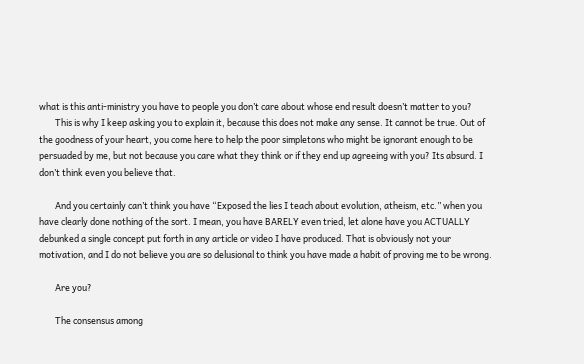what is this anti-ministry you have to people you don’t care about whose end result doesn’t matter to you?
        This is why I keep asking you to explain it, because this does not make any sense. It cannot be true. Out of the goodness of your heart, you come here to help the poor simpletons who might be ignorant enough to be persuaded by me, but not because you care what they think or if they end up agreeing with you? Its absurd. I don’t think even you believe that.

        And you certainly can’t think you have “Exposed the lies I teach about evolution, atheism, etc.” when you have clearly done nothing of the sort. I mean, you have BARELY even tried, let alone have you ACTUALLY debunked a single concept put forth in any article or video I have produced. That is obviously not your motivation, and I do not believe you are so delusional to think you have made a habit of proving me to be wrong.

        Are you?

        The consensus among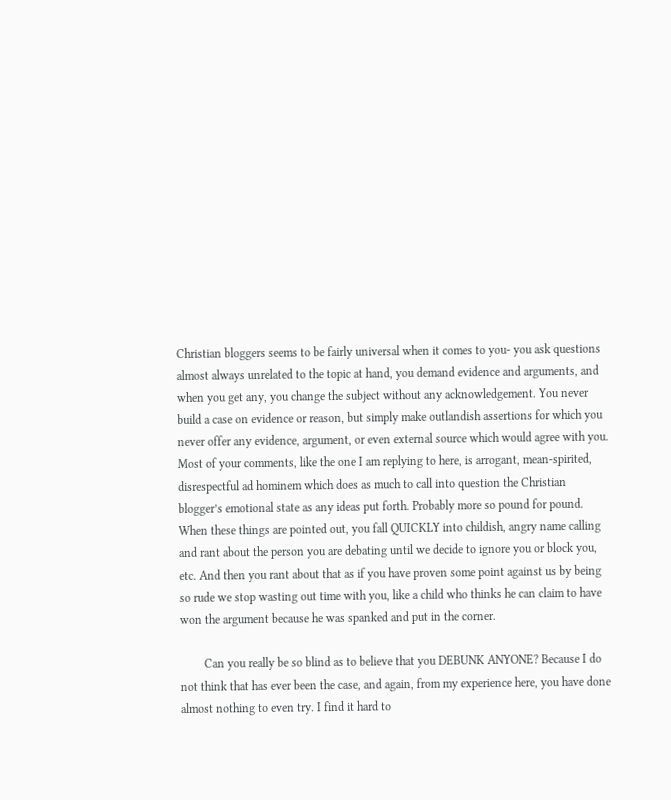Christian bloggers seems to be fairly universal when it comes to you- you ask questions almost always unrelated to the topic at hand, you demand evidence and arguments, and when you get any, you change the subject without any acknowledgement. You never build a case on evidence or reason, but simply make outlandish assertions for which you never offer any evidence, argument, or even external source which would agree with you. Most of your comments, like the one I am replying to here, is arrogant, mean-spirited, disrespectful ad hominem which does as much to call into question the Christian blogger’s emotional state as any ideas put forth. Probably more so pound for pound. When these things are pointed out, you fall QUICKLY into childish, angry name calling and rant about the person you are debating until we decide to ignore you or block you, etc. And then you rant about that as if you have proven some point against us by being so rude we stop wasting out time with you, like a child who thinks he can claim to have won the argument because he was spanked and put in the corner.

        Can you really be so blind as to believe that you DEBUNK ANYONE? Because I do not think that has ever been the case, and again, from my experience here, you have done almost nothing to even try. I find it hard to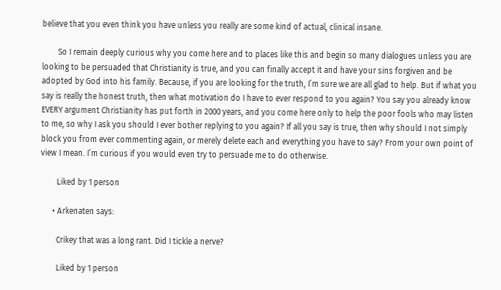believe that you even think you have unless you really are some kind of actual, clinical insane.

        So I remain deeply curious why you come here and to places like this and begin so many dialogues unless you are looking to be persuaded that Christianity is true, and you can finally accept it and have your sins forgiven and be adopted by God into his family. Because, if you are looking for the truth, I’m sure we are all glad to help. But if what you say is really the honest truth, then what motivation do I have to ever respond to you again? You say you already know EVERY argument Christianity has put forth in 2000 years, and you come here only to help the poor fools who may listen to me, so why I ask you should I ever bother replying to you again? If all you say is true, then why should I not simply block you from ever commenting again, or merely delete each and everything you have to say? From your own point of view I mean. I’m curious if you would even try to persuade me to do otherwise.

        Liked by 1 person

      • Arkenaten says:

        Crikey that was a long rant. Did I tickle a nerve?

        Liked by 1 person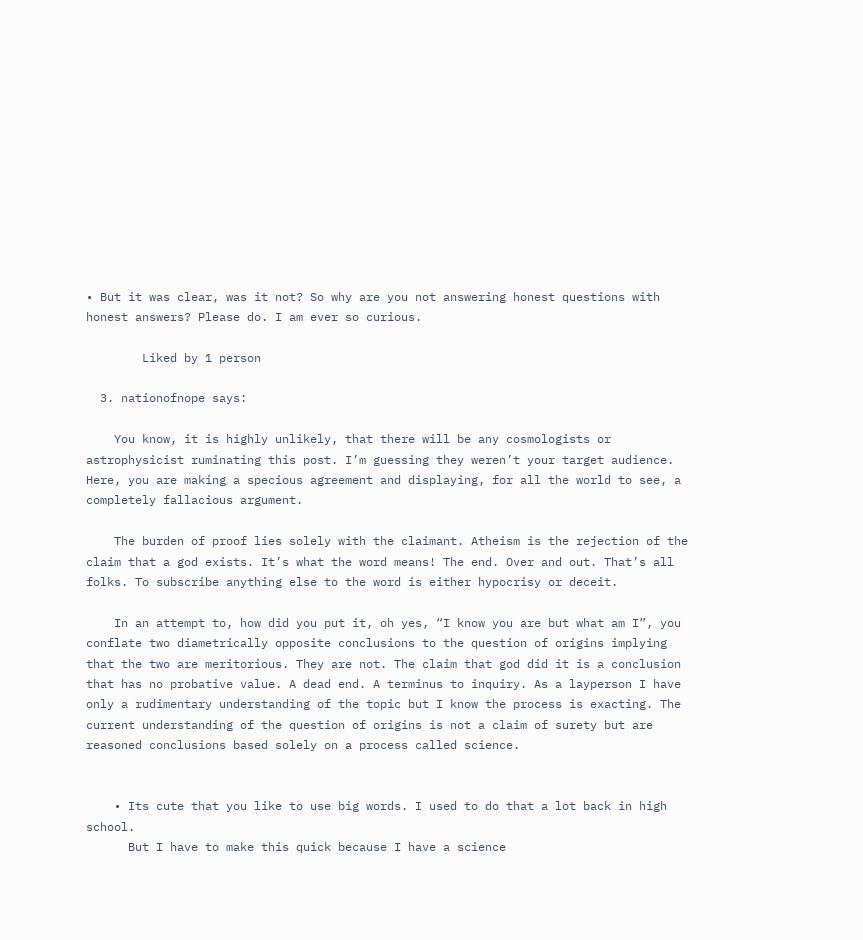• But it was clear, was it not? So why are you not answering honest questions with honest answers? Please do. I am ever so curious.

        Liked by 1 person

  3. nationofnope says:

    You know, it is highly unlikely, that there will be any cosmologists or astrophysicist ruminating this post. I’m guessing they weren’t your target audience. Here, you are making a specious agreement and displaying, for all the world to see, a completely fallacious argument.

    The burden of proof lies solely with the claimant. Atheism is the rejection of the claim that a god exists. It’s what the word means! The end. Over and out. That’s all folks. To subscribe anything else to the word is either hypocrisy or deceit.

    In an attempt to, how did you put it, oh yes, “I know you are but what am I”, you conflate two diametrically opposite conclusions to the question of origins implying that the two are meritorious. They are not. The claim that god did it is a conclusion that has no probative value. A dead end. A terminus to inquiry. As a layperson I have only a rudimentary understanding of the topic but I know the process is exacting. The current understanding of the question of origins is not a claim of surety but are reasoned conclusions based solely on a process called science.


    • Its cute that you like to use big words. I used to do that a lot back in high school.
      But I have to make this quick because I have a science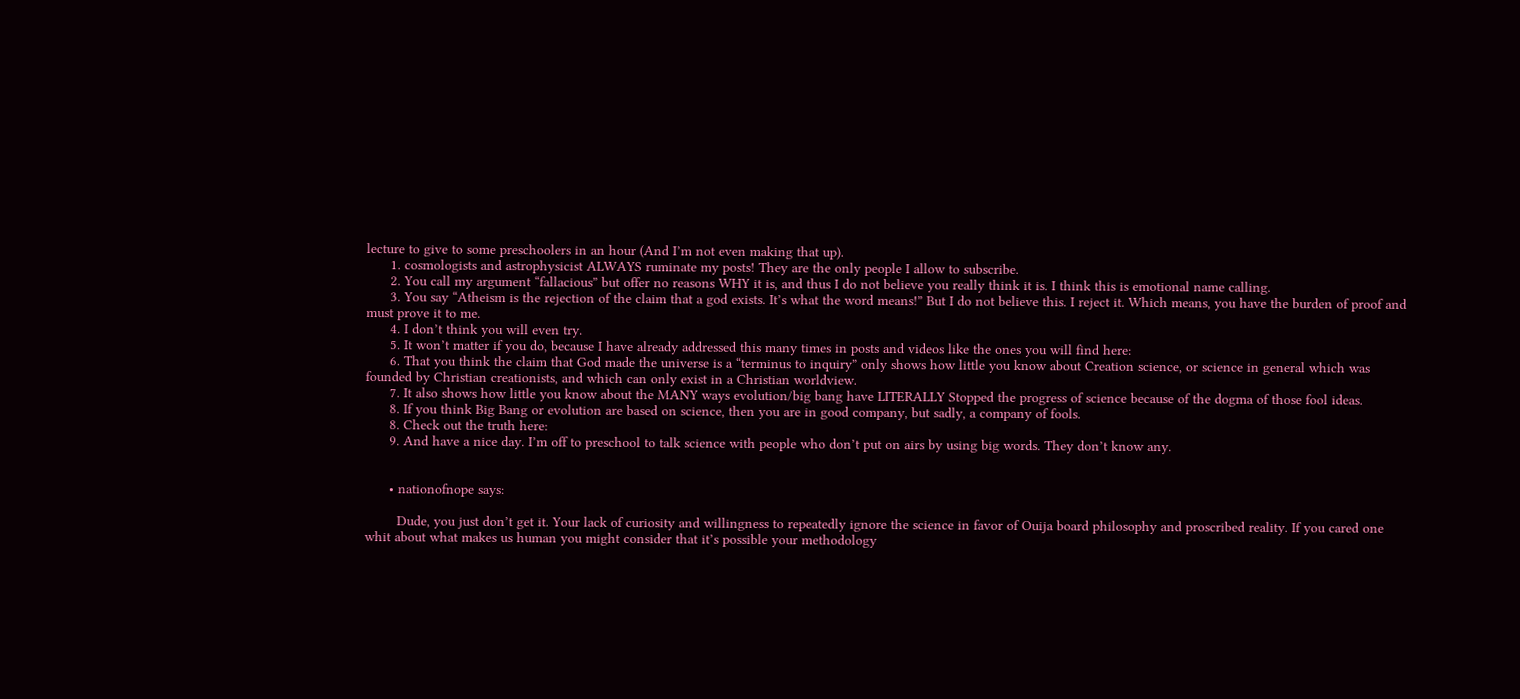lecture to give to some preschoolers in an hour (And I’m not even making that up).
      1. cosmologists and astrophysicist ALWAYS ruminate my posts! They are the only people I allow to subscribe.
      2. You call my argument “fallacious” but offer no reasons WHY it is, and thus I do not believe you really think it is. I think this is emotional name calling.
      3. You say “Atheism is the rejection of the claim that a god exists. It’s what the word means!” But I do not believe this. I reject it. Which means, you have the burden of proof and must prove it to me.
      4. I don’t think you will even try.
      5. It won’t matter if you do, because I have already addressed this many times in posts and videos like the ones you will find here:
      6. That you think the claim that God made the universe is a “terminus to inquiry” only shows how little you know about Creation science, or science in general which was founded by Christian creationists, and which can only exist in a Christian worldview.
      7. It also shows how little you know about the MANY ways evolution/big bang have LITERALLY Stopped the progress of science because of the dogma of those fool ideas.
      8. If you think Big Bang or evolution are based on science, then you are in good company, but sadly, a company of fools.
      8. Check out the truth here:
      9. And have a nice day. I’m off to preschool to talk science with people who don’t put on airs by using big words. They don’t know any.


      • nationofnope says:

        Dude, you just don’t get it. Your lack of curiosity and willingness to repeatedly ignore the science in favor of Ouija board philosophy and proscribed reality. If you cared one whit about what makes us human you might consider that it’s possible your methodology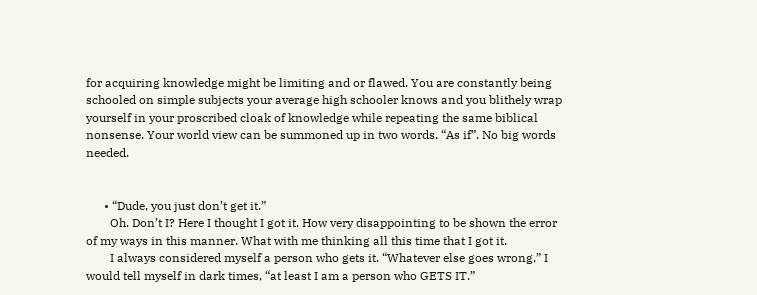for acquiring knowledge might be limiting and or flawed. You are constantly being schooled on simple subjects your average high schooler knows and you blithely wrap yourself in your proscribed cloak of knowledge while repeating the same biblical nonsense. Your world view can be summoned up in two words. “As if”. No big words needed.


      • “Dude, you just don’t get it.”
        Oh. Don’t I? Here I thought I got it. How very disappointing to be shown the error of my ways in this manner. What with me thinking all this time that I got it.
        I always considered myself a person who gets it. “Whatever else goes wrong,” I would tell myself in dark times, “at least I am a person who GETS IT.”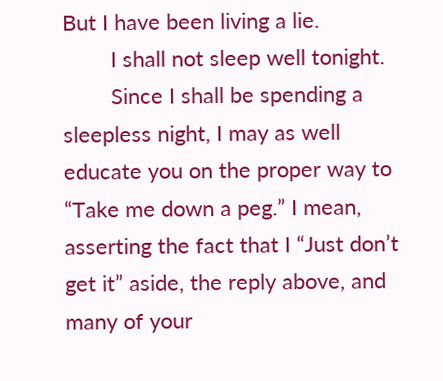But I have been living a lie.
        I shall not sleep well tonight.
        Since I shall be spending a sleepless night, I may as well educate you on the proper way to “Take me down a peg.” I mean, asserting the fact that I “Just don’t get it” aside, the reply above, and many of your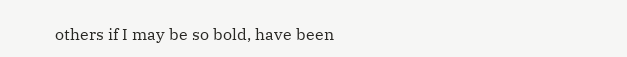others if I may be so bold, have been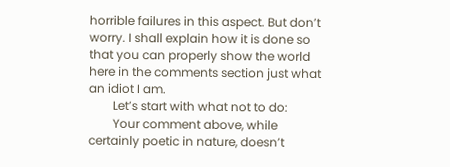horrible failures in this aspect. But don’t worry. I shall explain how it is done so that you can properly show the world here in the comments section just what an idiot I am.
        Let’s start with what not to do:
        Your comment above, while certainly poetic in nature, doesn’t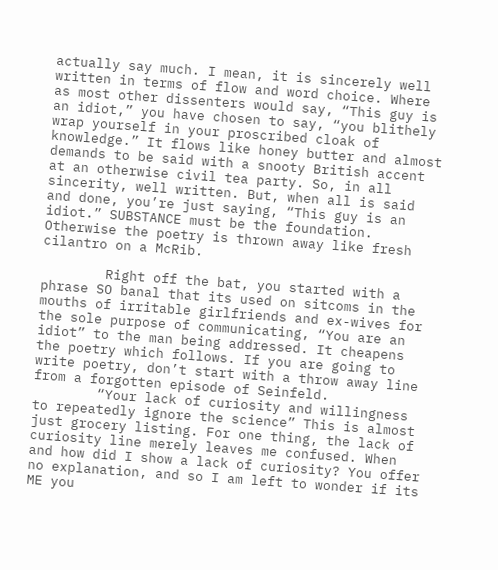actually say much. I mean, it is sincerely well written in terms of flow and word choice. Where as most other dissenters would say, “This guy is an idiot,” you have chosen to say, “you blithely wrap yourself in your proscribed cloak of knowledge.” It flows like honey butter and almost demands to be said with a snooty British accent at an otherwise civil tea party. So, in all sincerity, well written. But, when all is said and done, you’re just saying, “This guy is an idiot.” SUBSTANCE must be the foundation. Otherwise the poetry is thrown away like fresh cilantro on a McRib.

        Right off the bat, you started with a phrase SO banal that its used on sitcoms in the mouths of irritable girlfriends and ex-wives for the sole purpose of communicating, “You are an idiot” to the man being addressed. It cheapens the poetry which follows. If you are going to write poetry, don’t start with a throw away line from a forgotten episode of Seinfeld.
        “Your lack of curiosity and willingness to repeatedly ignore the science” This is almost just grocery listing. For one thing, the lack of curiosity line merely leaves me confused. When and how did I show a lack of curiosity? You offer no explanation, and so I am left to wonder if its ME you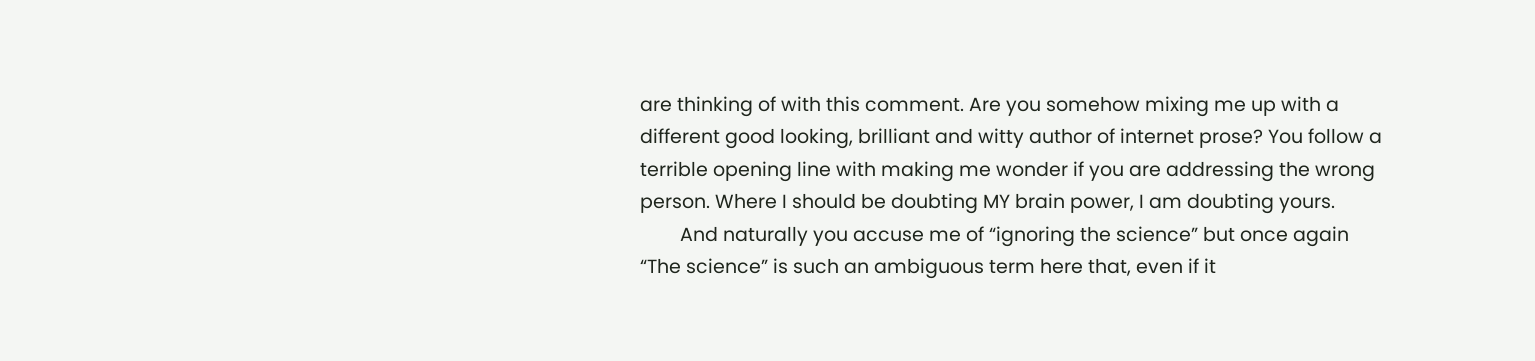are thinking of with this comment. Are you somehow mixing me up with a different good looking, brilliant and witty author of internet prose? You follow a terrible opening line with making me wonder if you are addressing the wrong person. Where I should be doubting MY brain power, I am doubting yours.
        And naturally you accuse me of “ignoring the science” but once again “The science” is such an ambiguous term here that, even if it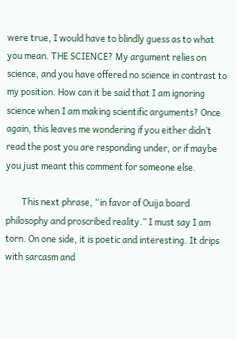were true, I would have to blindly guess as to what you mean. THE SCIENCE? My argument relies on science, and you have offered no science in contrast to my position. How can it be said that I am ignoring science when I am making scientific arguments? Once again, this leaves me wondering if you either didn’t read the post you are responding under, or if maybe you just meant this comment for someone else.

        This next phrase, “in favor of Ouija board philosophy and proscribed reality.” I must say I am torn. On one side, it is poetic and interesting. It drips with sarcasm and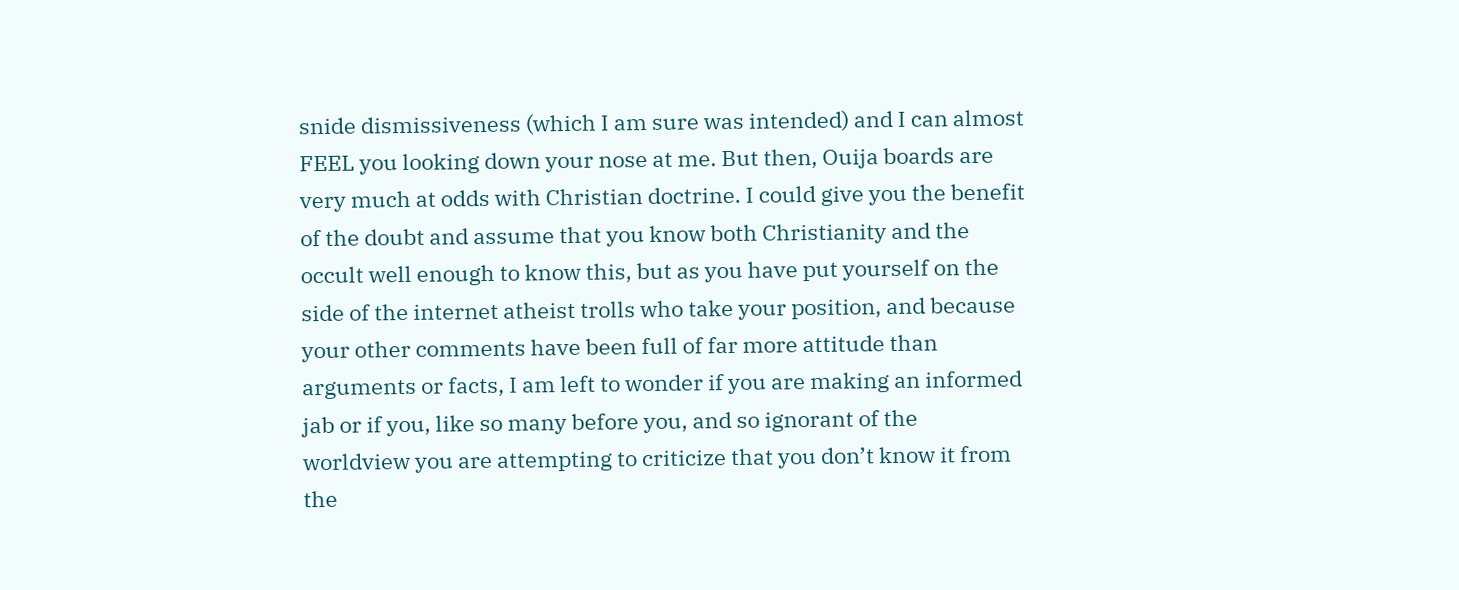snide dismissiveness (which I am sure was intended) and I can almost FEEL you looking down your nose at me. But then, Ouija boards are very much at odds with Christian doctrine. I could give you the benefit of the doubt and assume that you know both Christianity and the occult well enough to know this, but as you have put yourself on the side of the internet atheist trolls who take your position, and because your other comments have been full of far more attitude than arguments or facts, I am left to wonder if you are making an informed jab or if you, like so many before you, and so ignorant of the worldview you are attempting to criticize that you don’t know it from the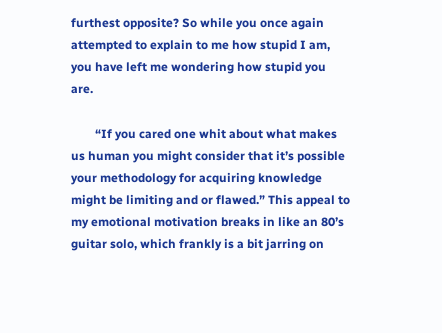furthest opposite? So while you once again attempted to explain to me how stupid I am, you have left me wondering how stupid you are.

        “If you cared one whit about what makes us human you might consider that it’s possible your methodology for acquiring knowledge might be limiting and or flawed.” This appeal to my emotional motivation breaks in like an 80’s guitar solo, which frankly is a bit jarring on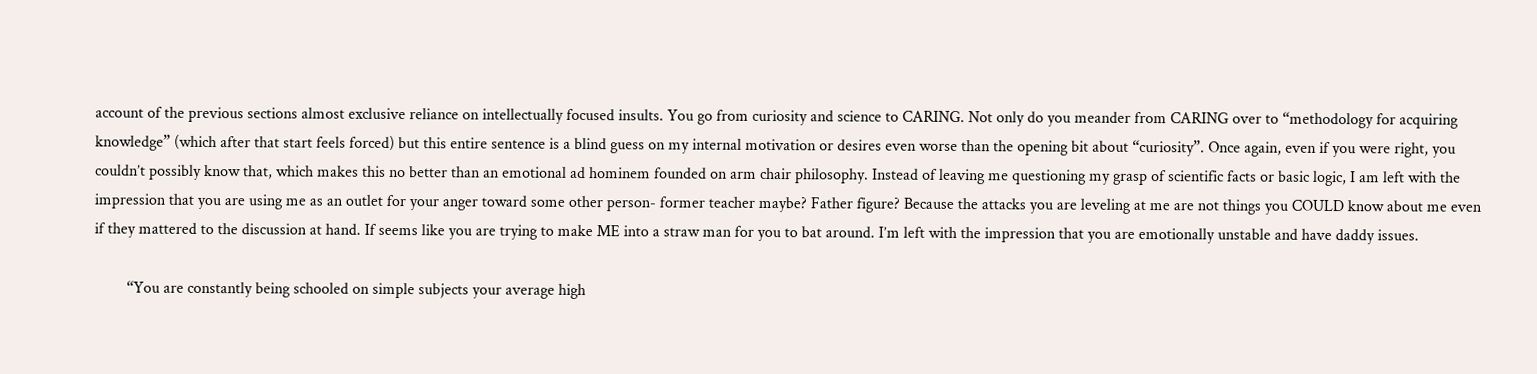account of the previous sections almost exclusive reliance on intellectually focused insults. You go from curiosity and science to CARING. Not only do you meander from CARING over to “methodology for acquiring knowledge” (which after that start feels forced) but this entire sentence is a blind guess on my internal motivation or desires even worse than the opening bit about “curiosity”. Once again, even if you were right, you couldn’t possibly know that, which makes this no better than an emotional ad hominem founded on arm chair philosophy. Instead of leaving me questioning my grasp of scientific facts or basic logic, I am left with the impression that you are using me as an outlet for your anger toward some other person- former teacher maybe? Father figure? Because the attacks you are leveling at me are not things you COULD know about me even if they mattered to the discussion at hand. If seems like you are trying to make ME into a straw man for you to bat around. I’m left with the impression that you are emotionally unstable and have daddy issues.

        “You are constantly being schooled on simple subjects your average high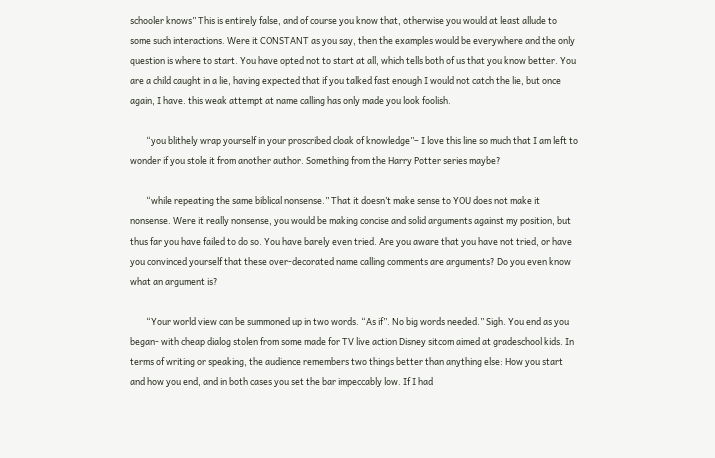schooler knows” This is entirely false, and of course you know that, otherwise you would at least allude to some such interactions. Were it CONSTANT as you say, then the examples would be everywhere and the only question is where to start. You have opted not to start at all, which tells both of us that you know better. You are a child caught in a lie, having expected that if you talked fast enough I would not catch the lie, but once again, I have. this weak attempt at name calling has only made you look foolish.

        “you blithely wrap yourself in your proscribed cloak of knowledge”– I love this line so much that I am left to wonder if you stole it from another author. Something from the Harry Potter series maybe?

        “while repeating the same biblical nonsense.” That it doesn’t make sense to YOU does not make it nonsense. Were it really nonsense, you would be making concise and solid arguments against my position, but thus far you have failed to do so. You have barely even tried. Are you aware that you have not tried, or have you convinced yourself that these over-decorated name calling comments are arguments? Do you even know what an argument is?

        “Your world view can be summoned up in two words. “As if”. No big words needed.” Sigh. You end as you began- with cheap dialog stolen from some made for TV live action Disney sitcom aimed at gradeschool kids. In terms of writing or speaking, the audience remembers two things better than anything else: How you start and how you end, and in both cases you set the bar impeccably low. If I had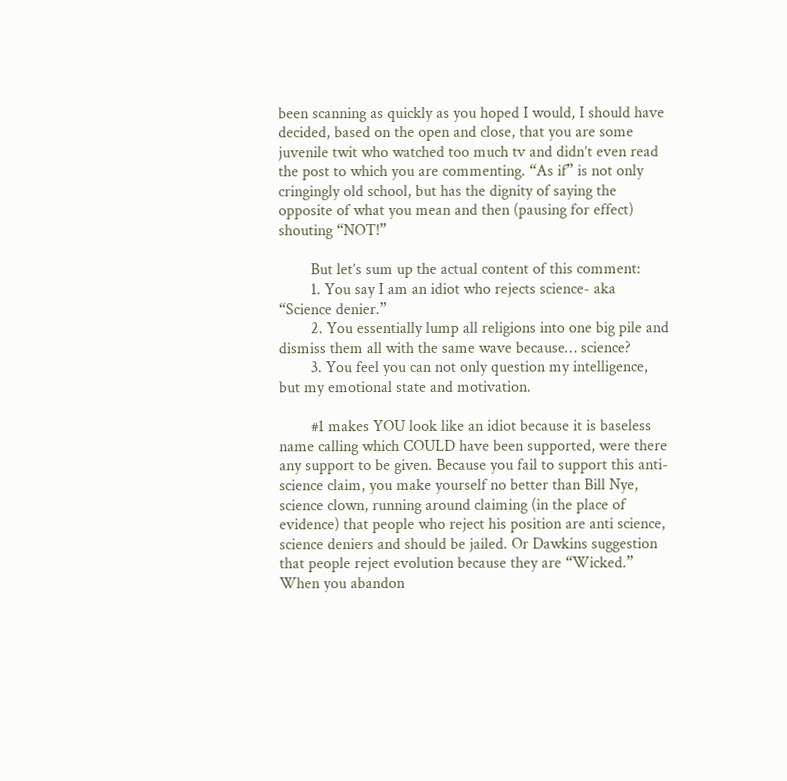been scanning as quickly as you hoped I would, I should have decided, based on the open and close, that you are some juvenile twit who watched too much tv and didn’t even read the post to which you are commenting. “As if” is not only cringingly old school, but has the dignity of saying the opposite of what you mean and then (pausing for effect) shouting “NOT!”

        But let’s sum up the actual content of this comment:
        1. You say I am an idiot who rejects science- aka “Science denier.”
        2. You essentially lump all religions into one big pile and dismiss them all with the same wave because… science?
        3. You feel you can not only question my intelligence, but my emotional state and motivation.

        #1 makes YOU look like an idiot because it is baseless name calling which COULD have been supported, were there any support to be given. Because you fail to support this anti-science claim, you make yourself no better than Bill Nye, science clown, running around claiming (in the place of evidence) that people who reject his position are anti science, science deniers and should be jailed. Or Dawkins suggestion that people reject evolution because they are “Wicked.” When you abandon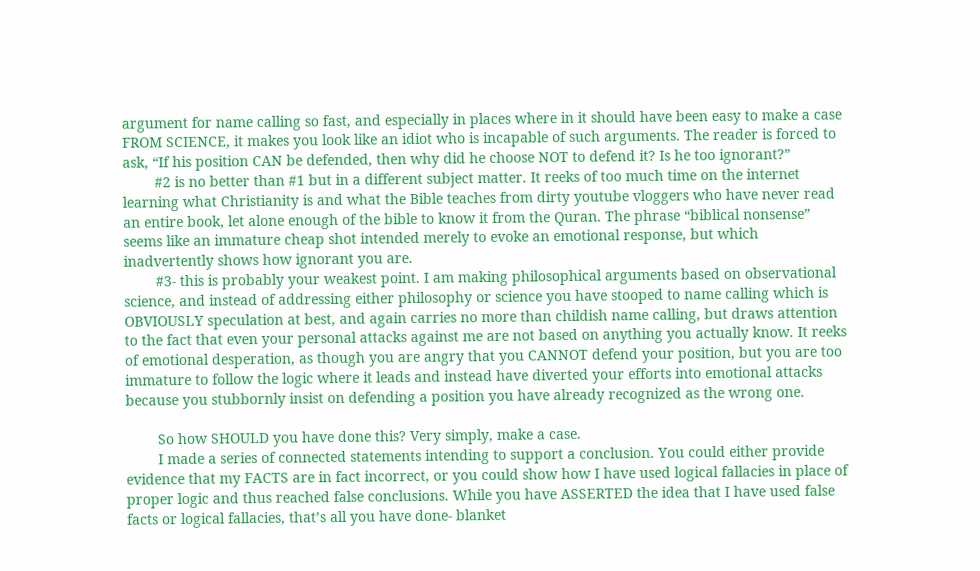argument for name calling so fast, and especially in places where in it should have been easy to make a case FROM SCIENCE, it makes you look like an idiot who is incapable of such arguments. The reader is forced to ask, “If his position CAN be defended, then why did he choose NOT to defend it? Is he too ignorant?”
        #2 is no better than #1 but in a different subject matter. It reeks of too much time on the internet learning what Christianity is and what the Bible teaches from dirty youtube vloggers who have never read an entire book, let alone enough of the bible to know it from the Quran. The phrase “biblical nonsense” seems like an immature cheap shot intended merely to evoke an emotional response, but which inadvertently shows how ignorant you are.
        #3- this is probably your weakest point. I am making philosophical arguments based on observational science, and instead of addressing either philosophy or science you have stooped to name calling which is OBVIOUSLY speculation at best, and again carries no more than childish name calling, but draws attention to the fact that even your personal attacks against me are not based on anything you actually know. It reeks of emotional desperation, as though you are angry that you CANNOT defend your position, but you are too immature to follow the logic where it leads and instead have diverted your efforts into emotional attacks because you stubbornly insist on defending a position you have already recognized as the wrong one.

        So how SHOULD you have done this? Very simply, make a case.
        I made a series of connected statements intending to support a conclusion. You could either provide evidence that my FACTS are in fact incorrect, or you could show how I have used logical fallacies in place of proper logic and thus reached false conclusions. While you have ASSERTED the idea that I have used false facts or logical fallacies, that’s all you have done- blanket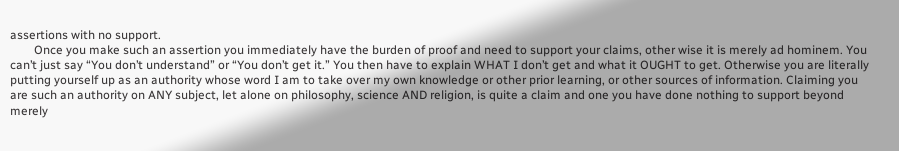assertions with no support.
        Once you make such an assertion you immediately have the burden of proof and need to support your claims, other wise it is merely ad hominem. You can’t just say “You don’t understand” or “You don’t get it.” You then have to explain WHAT I don’t get and what it OUGHT to get. Otherwise you are literally putting yourself up as an authority whose word I am to take over my own knowledge or other prior learning, or other sources of information. Claiming you are such an authority on ANY subject, let alone on philosophy, science AND religion, is quite a claim and one you have done nothing to support beyond merely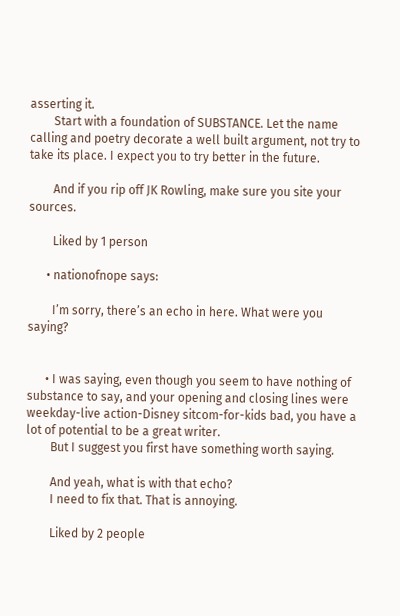asserting it.
        Start with a foundation of SUBSTANCE. Let the name calling and poetry decorate a well built argument, not try to take its place. I expect you to try better in the future.

        And if you rip off JK Rowling, make sure you site your sources.

        Liked by 1 person

      • nationofnope says:

        I’m sorry, there’s an echo in here. What were you saying?


      • I was saying, even though you seem to have nothing of substance to say, and your opening and closing lines were weekday-live action-Disney sitcom-for-kids bad, you have a lot of potential to be a great writer.
        But I suggest you first have something worth saying.

        And yeah, what is with that echo?
        I need to fix that. That is annoying.

        Liked by 2 people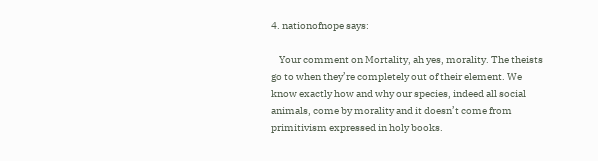4. nationofnope says:

    Your comment on Mortality, ah yes, morality. The theists go to when they’re completely out of their element. We know exactly how and why our species, indeed all social animals, come by morality and it doesn’t come from primitivism expressed in holy books.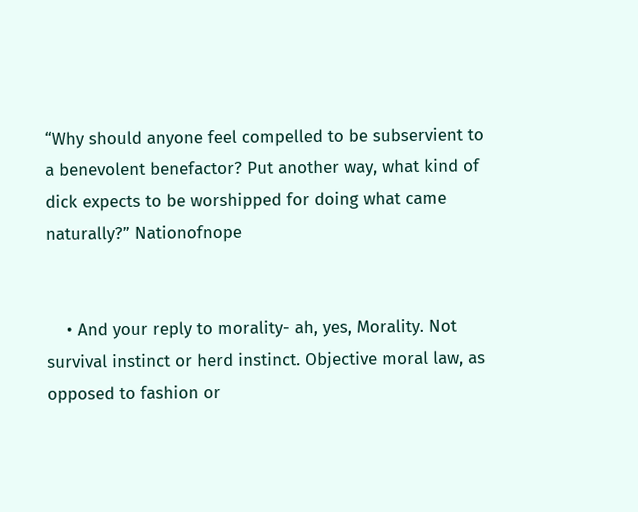“Why should anyone feel compelled to be subservient to a benevolent benefactor? Put another way, what kind of dick expects to be worshipped for doing what came naturally?” Nationofnope


    • And your reply to morality- ah, yes, Morality. Not survival instinct or herd instinct. Objective moral law, as opposed to fashion or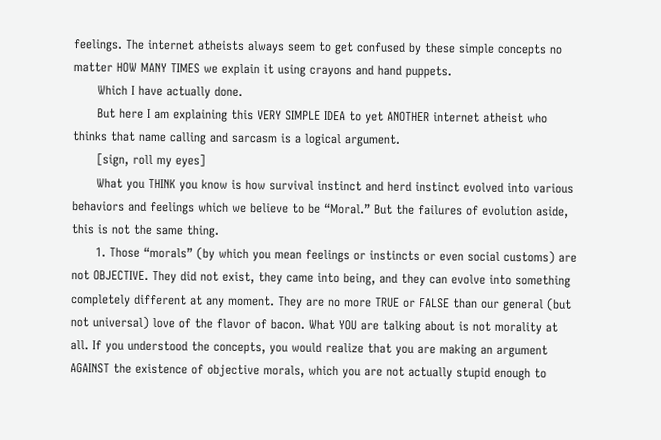feelings. The internet atheists always seem to get confused by these simple concepts no matter HOW MANY TIMES we explain it using crayons and hand puppets.
      Which I have actually done.
      But here I am explaining this VERY SIMPLE IDEA to yet ANOTHER internet atheist who thinks that name calling and sarcasm is a logical argument.
      [sign, roll my eyes]
      What you THINK you know is how survival instinct and herd instinct evolved into various behaviors and feelings which we believe to be “Moral.” But the failures of evolution aside, this is not the same thing.
      1. Those “morals” (by which you mean feelings or instincts or even social customs) are not OBJECTIVE. They did not exist, they came into being, and they can evolve into something completely different at any moment. They are no more TRUE or FALSE than our general (but not universal) love of the flavor of bacon. What YOU are talking about is not morality at all. If you understood the concepts, you would realize that you are making an argument AGAINST the existence of objective morals, which you are not actually stupid enough to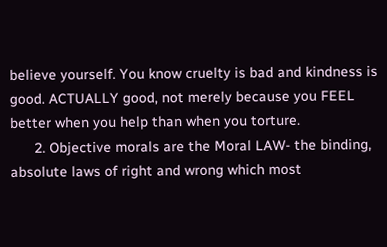believe yourself. You know cruelty is bad and kindness is good. ACTUALLY good, not merely because you FEEL better when you help than when you torture.
      2. Objective morals are the Moral LAW- the binding, absolute laws of right and wrong which most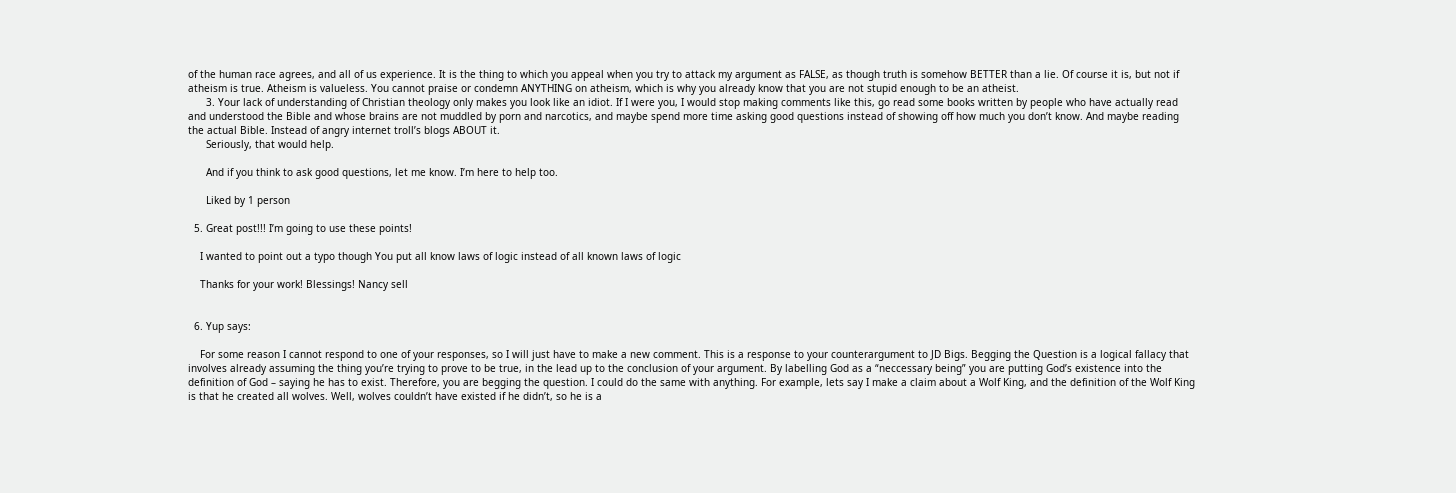of the human race agrees, and all of us experience. It is the thing to which you appeal when you try to attack my argument as FALSE, as though truth is somehow BETTER than a lie. Of course it is, but not if atheism is true. Atheism is valueless. You cannot praise or condemn ANYTHING on atheism, which is why you already know that you are not stupid enough to be an atheist.
      3. Your lack of understanding of Christian theology only makes you look like an idiot. If I were you, I would stop making comments like this, go read some books written by people who have actually read and understood the Bible and whose brains are not muddled by porn and narcotics, and maybe spend more time asking good questions instead of showing off how much you don’t know. And maybe reading the actual Bible. Instead of angry internet troll’s blogs ABOUT it.
      Seriously, that would help.

      And if you think to ask good questions, let me know. I’m here to help too.

      Liked by 1 person

  5. Great post!!! I’m going to use these points!

    I wanted to point out a typo though You put all know laws of logic instead of all known laws of logic

    Thanks for your work! Blessings! Nancy sell


  6. Yup says:

    For some reason I cannot respond to one of your responses, so I will just have to make a new comment. This is a response to your counterargument to JD Bigs. Begging the Question is a logical fallacy that involves already assuming the thing you’re trying to prove to be true, in the lead up to the conclusion of your argument. By labelling God as a “neccessary being” you are putting God’s existence into the definition of God – saying he has to exist. Therefore, you are begging the question. I could do the same with anything. For example, lets say I make a claim about a Wolf King, and the definition of the Wolf King is that he created all wolves. Well, wolves couldn’t have existed if he didn’t, so he is a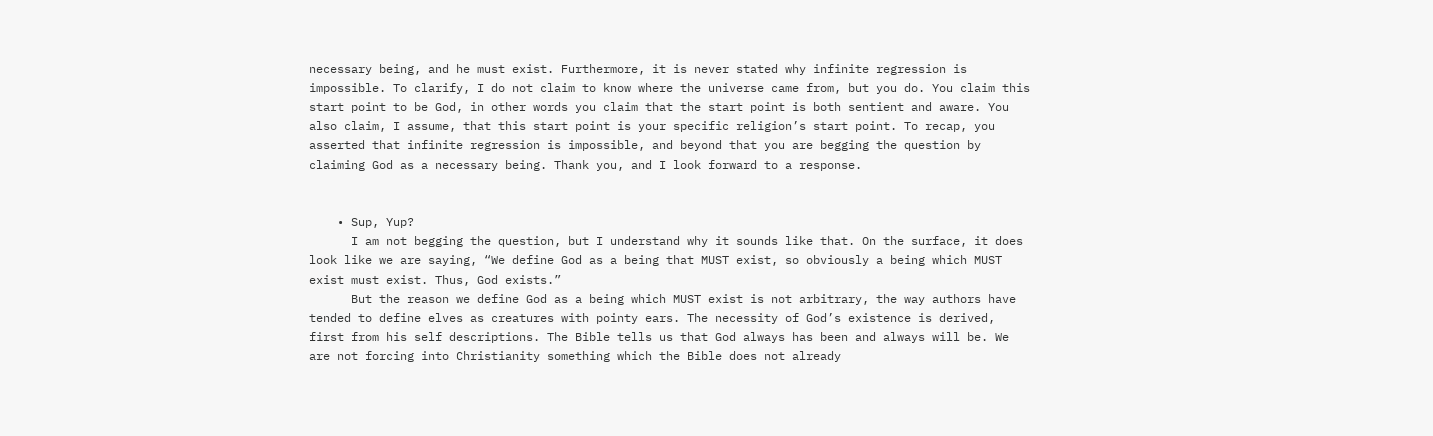necessary being, and he must exist. Furthermore, it is never stated why infinite regression is impossible. To clarify, I do not claim to know where the universe came from, but you do. You claim this start point to be God, in other words you claim that the start point is both sentient and aware. You also claim, I assume, that this start point is your specific religion’s start point. To recap, you asserted that infinite regression is impossible, and beyond that you are begging the question by claiming God as a necessary being. Thank you, and I look forward to a response.


    • Sup, Yup?
      I am not begging the question, but I understand why it sounds like that. On the surface, it does look like we are saying, “We define God as a being that MUST exist, so obviously a being which MUST exist must exist. Thus, God exists.”
      But the reason we define God as a being which MUST exist is not arbitrary, the way authors have tended to define elves as creatures with pointy ears. The necessity of God’s existence is derived, first from his self descriptions. The Bible tells us that God always has been and always will be. We are not forcing into Christianity something which the Bible does not already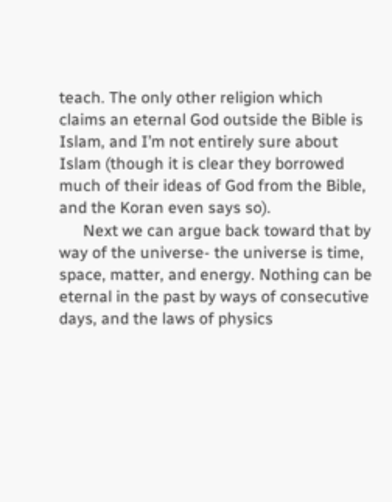teach. The only other religion which claims an eternal God outside the Bible is Islam, and I’m not entirely sure about Islam (though it is clear they borrowed much of their ideas of God from the Bible, and the Koran even says so).
      Next we can argue back toward that by way of the universe- the universe is time, space, matter, and energy. Nothing can be eternal in the past by ways of consecutive days, and the laws of physics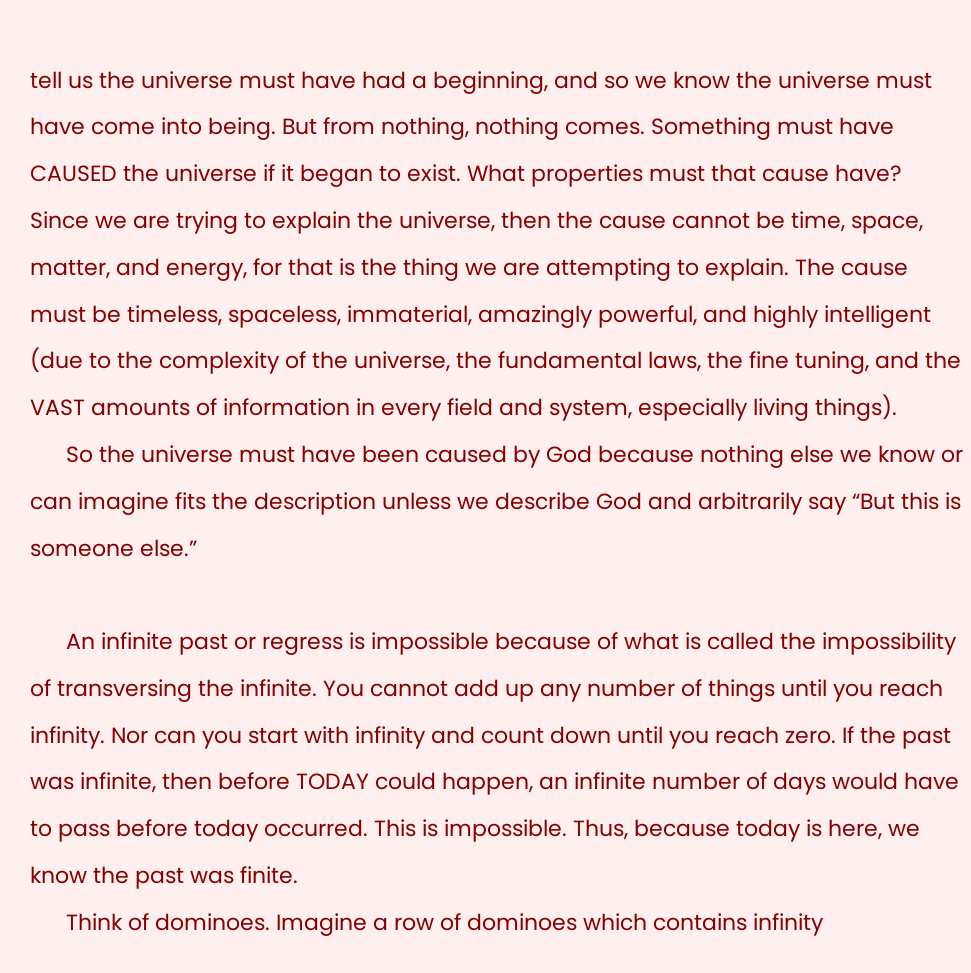tell us the universe must have had a beginning, and so we know the universe must have come into being. But from nothing, nothing comes. Something must have CAUSED the universe if it began to exist. What properties must that cause have? Since we are trying to explain the universe, then the cause cannot be time, space, matter, and energy, for that is the thing we are attempting to explain. The cause must be timeless, spaceless, immaterial, amazingly powerful, and highly intelligent (due to the complexity of the universe, the fundamental laws, the fine tuning, and the VAST amounts of information in every field and system, especially living things).
      So the universe must have been caused by God because nothing else we know or can imagine fits the description unless we describe God and arbitrarily say “But this is someone else.”

      An infinite past or regress is impossible because of what is called the impossibility of transversing the infinite. You cannot add up any number of things until you reach infinity. Nor can you start with infinity and count down until you reach zero. If the past was infinite, then before TODAY could happen, an infinite number of days would have to pass before today occurred. This is impossible. Thus, because today is here, we know the past was finite.
      Think of dominoes. Imagine a row of dominoes which contains infinity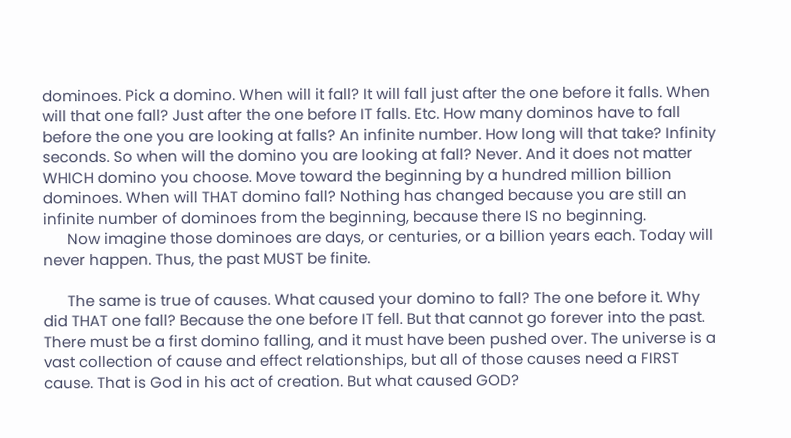dominoes. Pick a domino. When will it fall? It will fall just after the one before it falls. When will that one fall? Just after the one before IT falls. Etc. How many dominos have to fall before the one you are looking at falls? An infinite number. How long will that take? Infinity seconds. So when will the domino you are looking at fall? Never. And it does not matter WHICH domino you choose. Move toward the beginning by a hundred million billion dominoes. When will THAT domino fall? Nothing has changed because you are still an infinite number of dominoes from the beginning, because there IS no beginning.
      Now imagine those dominoes are days, or centuries, or a billion years each. Today will never happen. Thus, the past MUST be finite.

      The same is true of causes. What caused your domino to fall? The one before it. Why did THAT one fall? Because the one before IT fell. But that cannot go forever into the past. There must be a first domino falling, and it must have been pushed over. The universe is a vast collection of cause and effect relationships, but all of those causes need a FIRST cause. That is God in his act of creation. But what caused GOD?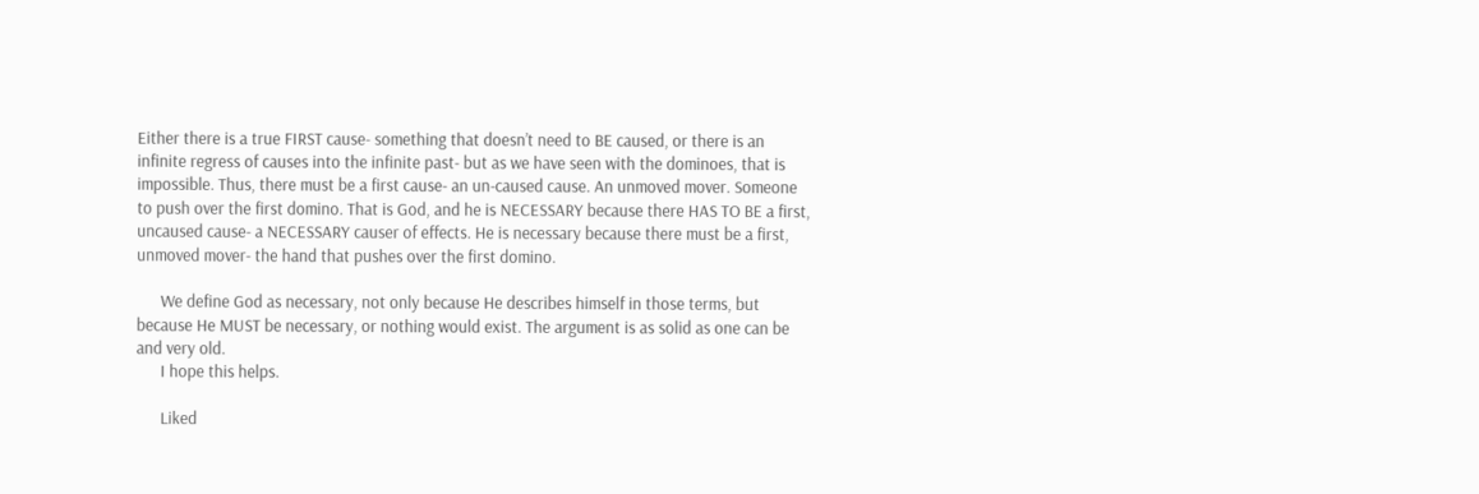Either there is a true FIRST cause- something that doesn’t need to BE caused, or there is an infinite regress of causes into the infinite past- but as we have seen with the dominoes, that is impossible. Thus, there must be a first cause- an un-caused cause. An unmoved mover. Someone to push over the first domino. That is God, and he is NECESSARY because there HAS TO BE a first, uncaused cause- a NECESSARY causer of effects. He is necessary because there must be a first, unmoved mover- the hand that pushes over the first domino.

      We define God as necessary, not only because He describes himself in those terms, but because He MUST be necessary, or nothing would exist. The argument is as solid as one can be and very old.
      I hope this helps.

      Liked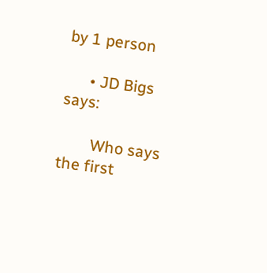by 1 person

      • JD Bigs says:

        Who says the first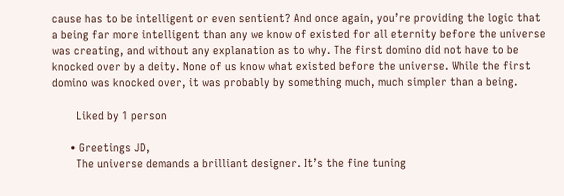cause has to be intelligent or even sentient? And once again, you’re providing the logic that a being far more intelligent than any we know of existed for all eternity before the universe was creating, and without any explanation as to why. The first domino did not have to be knocked over by a deity. None of us know what existed before the universe. While the first domino was knocked over, it was probably by something much, much simpler than a being.

        Liked by 1 person

      • Greetings JD,
        The universe demands a brilliant designer. It’s the fine tuning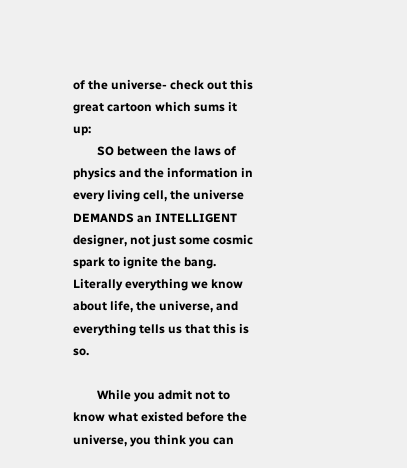of the universe- check out this great cartoon which sums it up:
        SO between the laws of physics and the information in every living cell, the universe DEMANDS an INTELLIGENT designer, not just some cosmic spark to ignite the bang. Literally everything we know about life, the universe, and everything tells us that this is so.

        While you admit not to know what existed before the universe, you think you can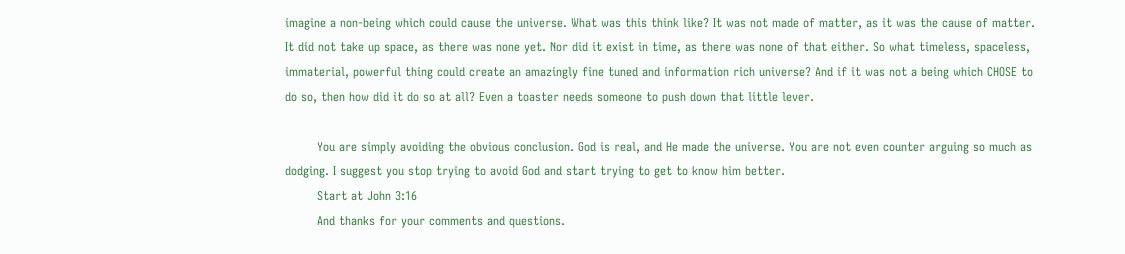imagine a non-being which could cause the universe. What was this think like? It was not made of matter, as it was the cause of matter. It did not take up space, as there was none yet. Nor did it exist in time, as there was none of that either. So what timeless, spaceless, immaterial, powerful thing could create an amazingly fine tuned and information rich universe? And if it was not a being which CHOSE to do so, then how did it do so at all? Even a toaster needs someone to push down that little lever.

        You are simply avoiding the obvious conclusion. God is real, and He made the universe. You are not even counter arguing so much as dodging. I suggest you stop trying to avoid God and start trying to get to know him better.
        Start at John 3:16
        And thanks for your comments and questions.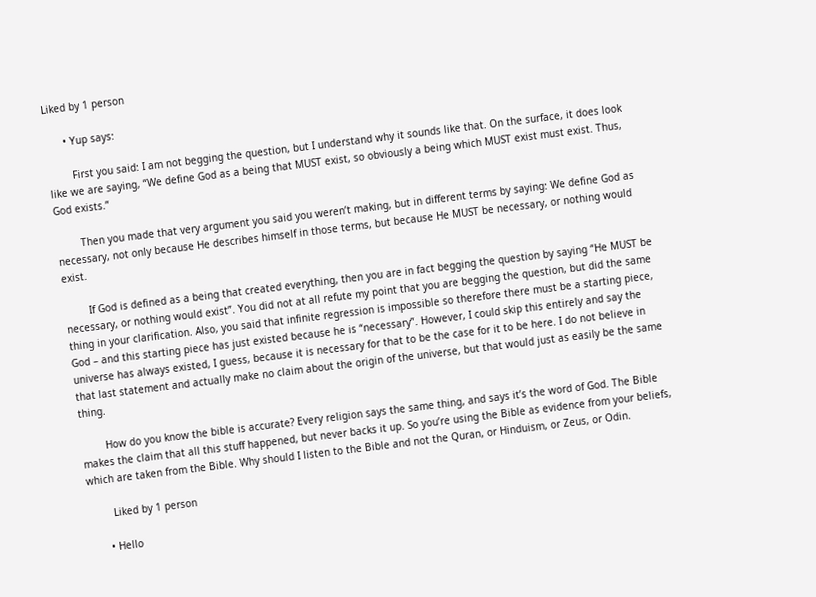Liked by 1 person

      • Yup says:

        First you said: I am not begging the question, but I understand why it sounds like that. On the surface, it does look like we are saying, “We define God as a being that MUST exist, so obviously a being which MUST exist must exist. Thus, God exists.”

        Then you made that very argument you said you weren’t making, but in different terms by saying: We define God as necessary, not only because He describes himself in those terms, but because He MUST be necessary, or nothing would exist.

        If God is defined as a being that created everything, then you are in fact begging the question by saying “He MUST be necessary, or nothing would exist”. You did not at all refute my point that you are begging the question, but did the same thing in your clarification. Also, you said that infinite regression is impossible so therefore there must be a starting piece, God – and this starting piece has just existed because he is “necessary”. However, I could skip this entirely and say the universe has always existed, I guess, because it is necessary for that to be the case for it to be here. I do not believe in that last statement and actually make no claim about the origin of the universe, but that would just as easily be the same thing.

        How do you know the bible is accurate? Every religion says the same thing, and says it’s the word of God. The Bible makes the claim that all this stuff happened, but never backs it up. So you’re using the Bible as evidence from your beliefs, which are taken from the Bible. Why should I listen to the Bible and not the Quran, or Hinduism, or Zeus, or Odin.

        Liked by 1 person

      • Hello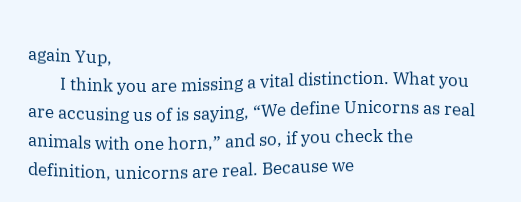again Yup,
        I think you are missing a vital distinction. What you are accusing us of is saying, “We define Unicorns as real animals with one horn,” and so, if you check the definition, unicorns are real. Because we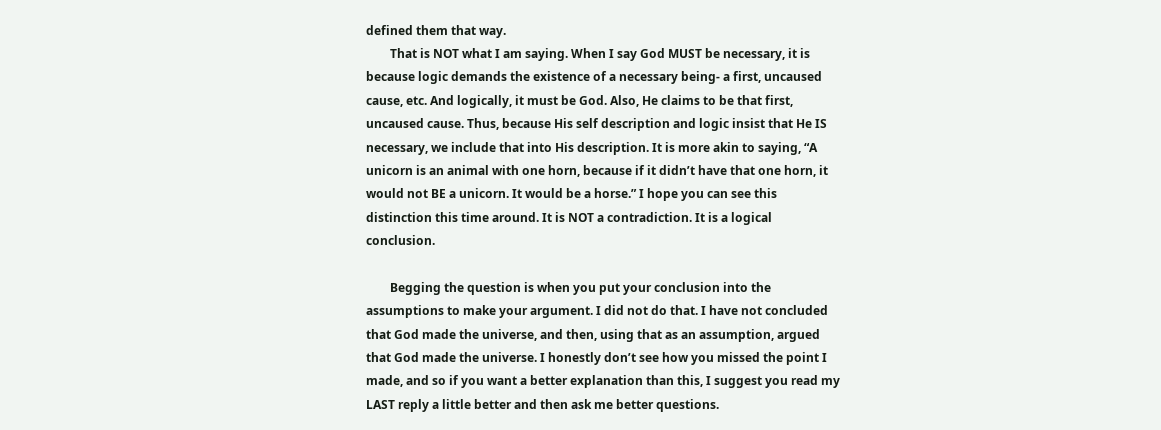defined them that way.
        That is NOT what I am saying. When I say God MUST be necessary, it is because logic demands the existence of a necessary being- a first, uncaused cause, etc. And logically, it must be God. Also, He claims to be that first, uncaused cause. Thus, because His self description and logic insist that He IS necessary, we include that into His description. It is more akin to saying, “A unicorn is an animal with one horn, because if it didn’t have that one horn, it would not BE a unicorn. It would be a horse.” I hope you can see this distinction this time around. It is NOT a contradiction. It is a logical conclusion.

        Begging the question is when you put your conclusion into the assumptions to make your argument. I did not do that. I have not concluded that God made the universe, and then, using that as an assumption, argued that God made the universe. I honestly don’t see how you missed the point I made, and so if you want a better explanation than this, I suggest you read my LAST reply a little better and then ask me better questions.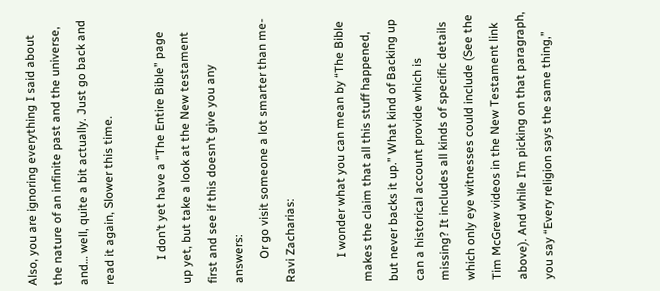Also, you are ignoring everything I said about the nature of an infinite past and the universe, and… well, quite a bit actually. Just go back and read it again, Slower this time.

        I don’t yet have a “The Entire Bible” page up yet, but take a look at the New testament first and see if this doesn’t give you any answers:
        Or go visit someone a lot smarter than me- Ravi Zacharias:

        I wonder what you can mean by “The Bible makes the claim that all this stuff happened, but never backs it up.” What kind of Backing up can a historical account provide which is missing? It includes all kinds of specific details which only eye witnesses could include (See the Tim McGrew videos in the New Testament link above). And while I’m picking on that paragraph, you say “Every religion says the same thing,”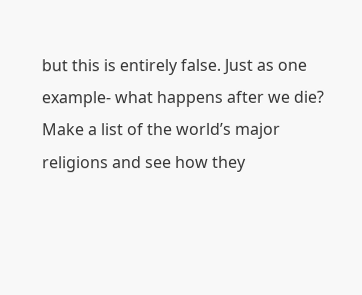but this is entirely false. Just as one example- what happens after we die? Make a list of the world’s major religions and see how they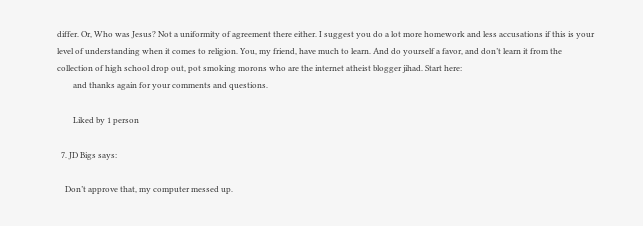differ. Or, Who was Jesus? Not a uniformity of agreement there either. I suggest you do a lot more homework and less accusations if this is your level of understanding when it comes to religion. You, my friend, have much to learn. And do yourself a favor, and don’t learn it from the collection of high school drop out, pot smoking morons who are the internet atheist blogger jihad. Start here:
        and thanks again for your comments and questions.

        Liked by 1 person

  7. JD Bigs says:

    Don’t approve that, my computer messed up.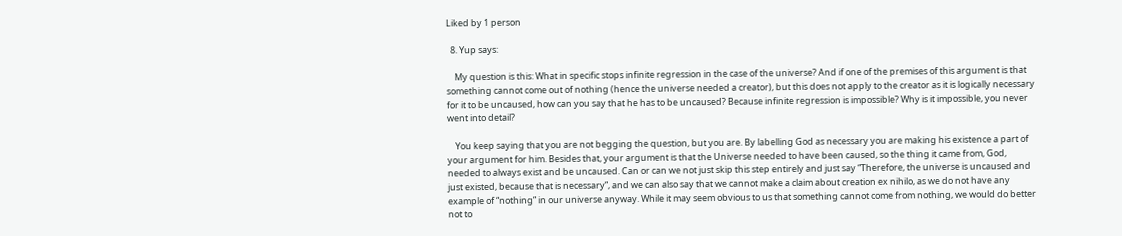Liked by 1 person

  8. Yup says:

    My question is this: What in specific stops infinite regression in the case of the universe? And if one of the premises of this argument is that something cannot come out of nothing (hence the universe needed a creator), but this does not apply to the creator as it is logically necessary for it to be uncaused, how can you say that he has to be uncaused? Because infinite regression is impossible? Why is it impossible, you never went into detail?

    You keep saying that you are not begging the question, but you are. By labelling God as necessary you are making his existence a part of your argument for him. Besides that, your argument is that the Universe needed to have been caused, so the thing it came from, God, needed to always exist and be uncaused. Can or can we not just skip this step entirely and just say “Therefore, the universe is uncaused and just existed, because that is necessary”, and we can also say that we cannot make a claim about creation ex nihilo, as we do not have any example of “nothing” in our universe anyway. While it may seem obvious to us that something cannot come from nothing, we would do better not to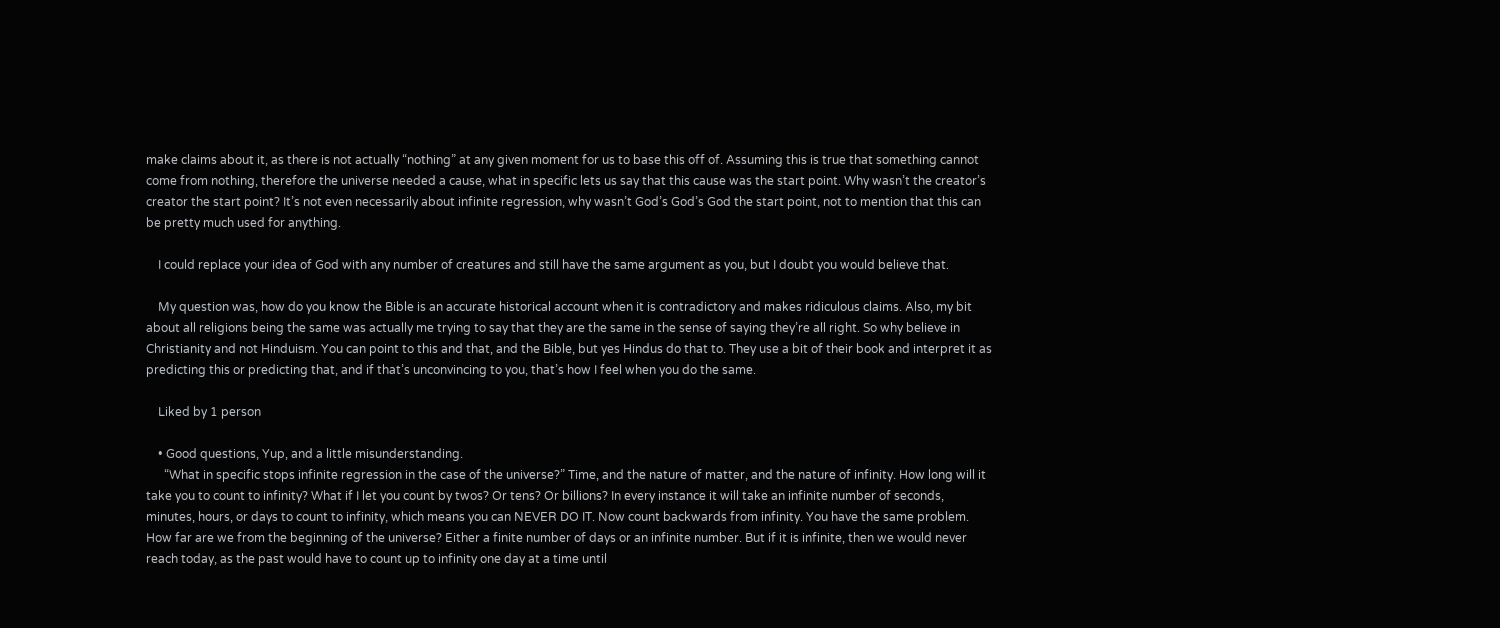make claims about it, as there is not actually “nothing” at any given moment for us to base this off of. Assuming this is true that something cannot come from nothing, therefore the universe needed a cause, what in specific lets us say that this cause was the start point. Why wasn’t the creator’s creator the start point? It’s not even necessarily about infinite regression, why wasn’t God’s God’s God the start point, not to mention that this can be pretty much used for anything.

    I could replace your idea of God with any number of creatures and still have the same argument as you, but I doubt you would believe that.

    My question was, how do you know the Bible is an accurate historical account when it is contradictory and makes ridiculous claims. Also, my bit about all religions being the same was actually me trying to say that they are the same in the sense of saying they’re all right. So why believe in Christianity and not Hinduism. You can point to this and that, and the Bible, but yes Hindus do that to. They use a bit of their book and interpret it as predicting this or predicting that, and if that’s unconvincing to you, that’s how I feel when you do the same.

    Liked by 1 person

    • Good questions, Yup, and a little misunderstanding.
      “What in specific stops infinite regression in the case of the universe?” Time, and the nature of matter, and the nature of infinity. How long will it take you to count to infinity? What if I let you count by twos? Or tens? Or billions? In every instance it will take an infinite number of seconds, minutes, hours, or days to count to infinity, which means you can NEVER DO IT. Now count backwards from infinity. You have the same problem. How far are we from the beginning of the universe? Either a finite number of days or an infinite number. But if it is infinite, then we would never reach today, as the past would have to count up to infinity one day at a time until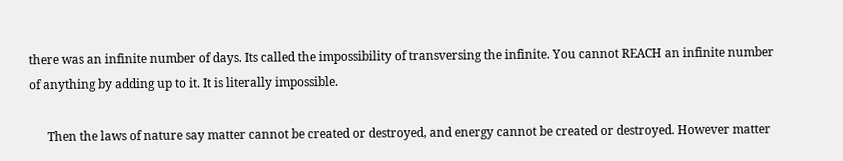there was an infinite number of days. Its called the impossibility of transversing the infinite. You cannot REACH an infinite number of anything by adding up to it. It is literally impossible.

      Then the laws of nature say matter cannot be created or destroyed, and energy cannot be created or destroyed. However matter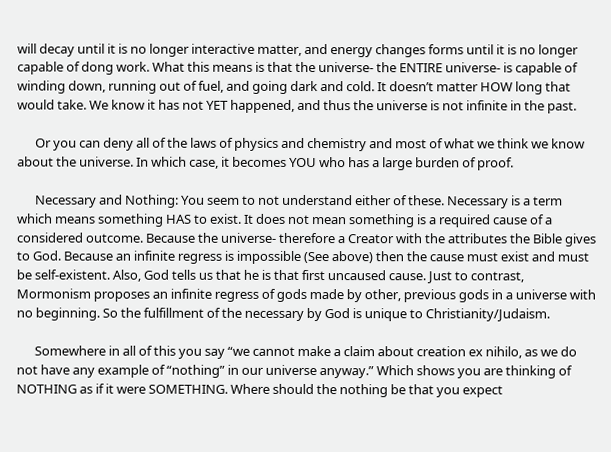will decay until it is no longer interactive matter, and energy changes forms until it is no longer capable of dong work. What this means is that the universe- the ENTIRE universe- is capable of winding down, running out of fuel, and going dark and cold. It doesn’t matter HOW long that would take. We know it has not YET happened, and thus the universe is not infinite in the past.

      Or you can deny all of the laws of physics and chemistry and most of what we think we know about the universe. In which case, it becomes YOU who has a large burden of proof.

      Necessary and Nothing: You seem to not understand either of these. Necessary is a term which means something HAS to exist. It does not mean something is a required cause of a considered outcome. Because the universe- therefore a Creator with the attributes the Bible gives to God. Because an infinite regress is impossible (See above) then the cause must exist and must be self-existent. Also, God tells us that he is that first uncaused cause. Just to contrast, Mormonism proposes an infinite regress of gods made by other, previous gods in a universe with no beginning. So the fulfillment of the necessary by God is unique to Christianity/Judaism.

      Somewhere in all of this you say “we cannot make a claim about creation ex nihilo, as we do not have any example of “nothing” in our universe anyway.” Which shows you are thinking of NOTHING as if it were SOMETHING. Where should the nothing be that you expect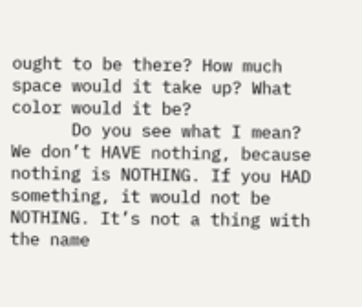ought to be there? How much space would it take up? What color would it be?
      Do you see what I mean? We don’t HAVE nothing, because nothing is NOTHING. If you HAD something, it would not be NOTHING. It’s not a thing with the name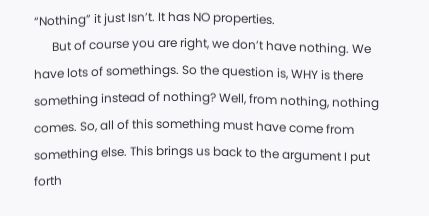“Nothing” it just Isn’t. It has NO properties.
      But of course you are right, we don’t have nothing. We have lots of somethings. So the question is, WHY is there something instead of nothing? Well, from nothing, nothing comes. So, all of this something must have come from something else. This brings us back to the argument I put forth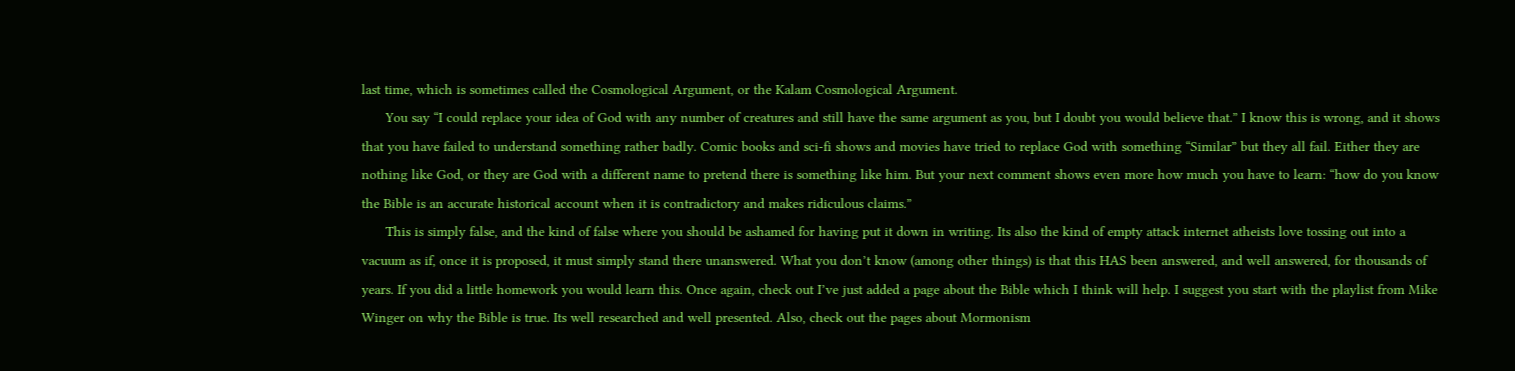last time, which is sometimes called the Cosmological Argument, or the Kalam Cosmological Argument.
      You say “I could replace your idea of God with any number of creatures and still have the same argument as you, but I doubt you would believe that.” I know this is wrong, and it shows that you have failed to understand something rather badly. Comic books and sci-fi shows and movies have tried to replace God with something “Similar” but they all fail. Either they are nothing like God, or they are God with a different name to pretend there is something like him. But your next comment shows even more how much you have to learn: “how do you know the Bible is an accurate historical account when it is contradictory and makes ridiculous claims.”
      This is simply false, and the kind of false where you should be ashamed for having put it down in writing. Its also the kind of empty attack internet atheists love tossing out into a vacuum as if, once it is proposed, it must simply stand there unanswered. What you don’t know (among other things) is that this HAS been answered, and well answered, for thousands of years. If you did a little homework you would learn this. Once again, check out I’ve just added a page about the Bible which I think will help. I suggest you start with the playlist from Mike Winger on why the Bible is true. Its well researched and well presented. Also, check out the pages about Mormonism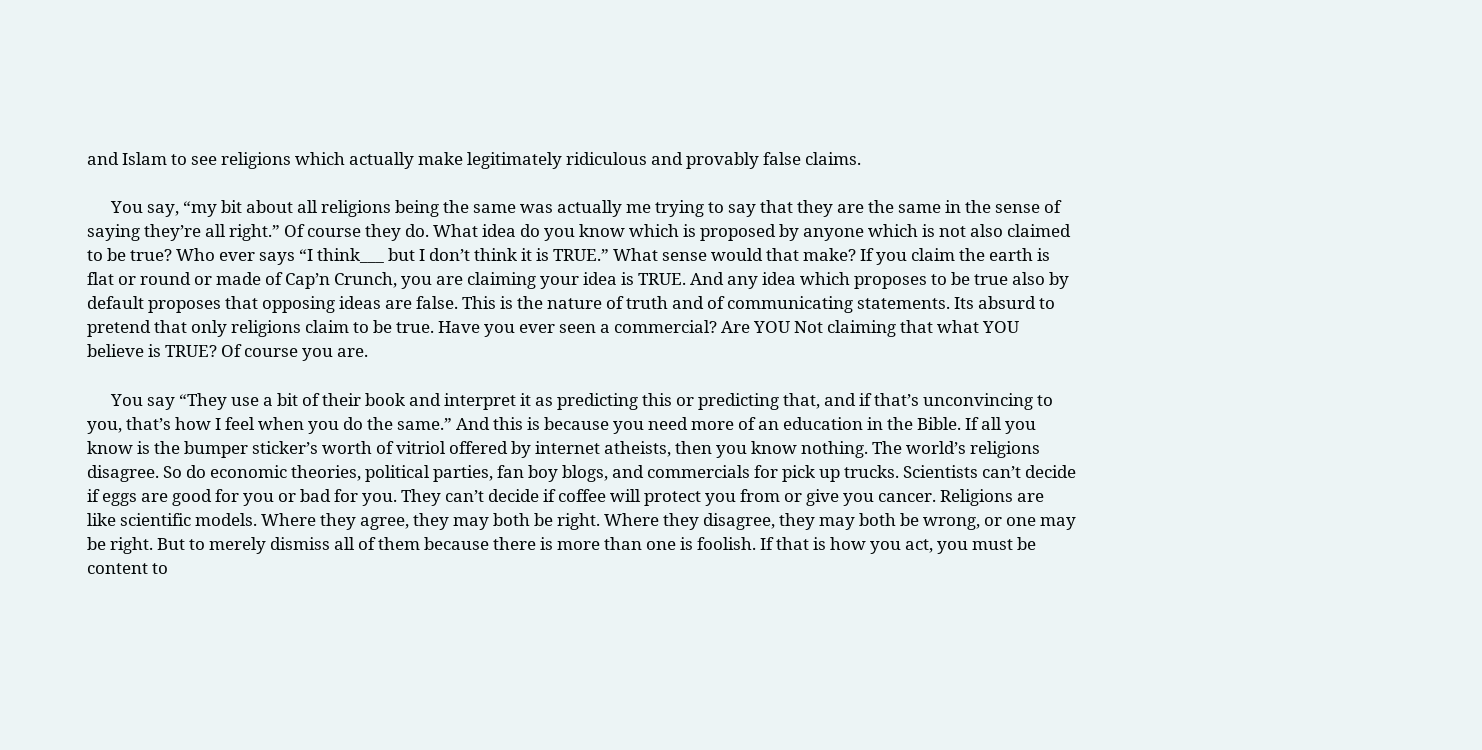and Islam to see religions which actually make legitimately ridiculous and provably false claims.

      You say, “my bit about all religions being the same was actually me trying to say that they are the same in the sense of saying they’re all right.” Of course they do. What idea do you know which is proposed by anyone which is not also claimed to be true? Who ever says “I think___ but I don’t think it is TRUE.” What sense would that make? If you claim the earth is flat or round or made of Cap’n Crunch, you are claiming your idea is TRUE. And any idea which proposes to be true also by default proposes that opposing ideas are false. This is the nature of truth and of communicating statements. Its absurd to pretend that only religions claim to be true. Have you ever seen a commercial? Are YOU Not claiming that what YOU believe is TRUE? Of course you are.

      You say “They use a bit of their book and interpret it as predicting this or predicting that, and if that’s unconvincing to you, that’s how I feel when you do the same.” And this is because you need more of an education in the Bible. If all you know is the bumper sticker’s worth of vitriol offered by internet atheists, then you know nothing. The world’s religions disagree. So do economic theories, political parties, fan boy blogs, and commercials for pick up trucks. Scientists can’t decide if eggs are good for you or bad for you. They can’t decide if coffee will protect you from or give you cancer. Religions are like scientific models. Where they agree, they may both be right. Where they disagree, they may both be wrong, or one may be right. But to merely dismiss all of them because there is more than one is foolish. If that is how you act, you must be content to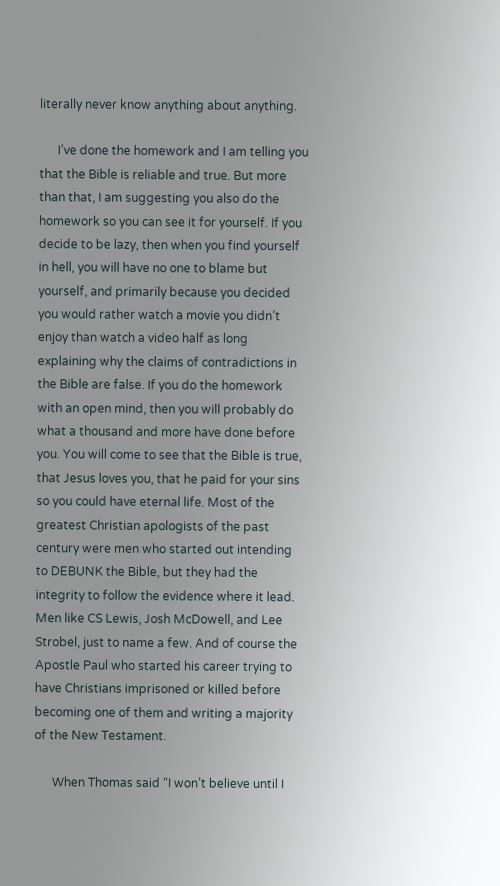literally never know anything about anything.

      I’ve done the homework and I am telling you that the Bible is reliable and true. But more than that, I am suggesting you also do the homework so you can see it for yourself. If you decide to be lazy, then when you find yourself in hell, you will have no one to blame but yourself, and primarily because you decided you would rather watch a movie you didn’t enjoy than watch a video half as long explaining why the claims of contradictions in the Bible are false. If you do the homework with an open mind, then you will probably do what a thousand and more have done before you. You will come to see that the Bible is true, that Jesus loves you, that he paid for your sins so you could have eternal life. Most of the greatest Christian apologists of the past century were men who started out intending to DEBUNK the Bible, but they had the integrity to follow the evidence where it lead. Men like CS Lewis, Josh McDowell, and Lee Strobel, just to name a few. And of course the Apostle Paul who started his career trying to have Christians imprisoned or killed before becoming one of them and writing a majority of the New Testament.

      When Thomas said “I won’t believe until I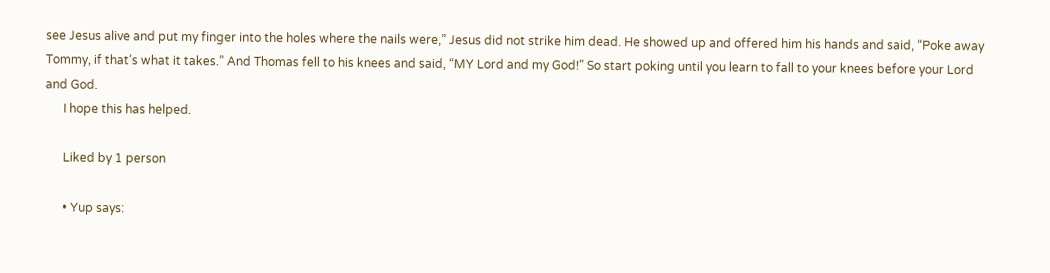see Jesus alive and put my finger into the holes where the nails were,” Jesus did not strike him dead. He showed up and offered him his hands and said, “Poke away Tommy, if that’s what it takes.” And Thomas fell to his knees and said, “MY Lord and my God!” So start poking until you learn to fall to your knees before your Lord and God.
      I hope this has helped.

      Liked by 1 person

      • Yup says: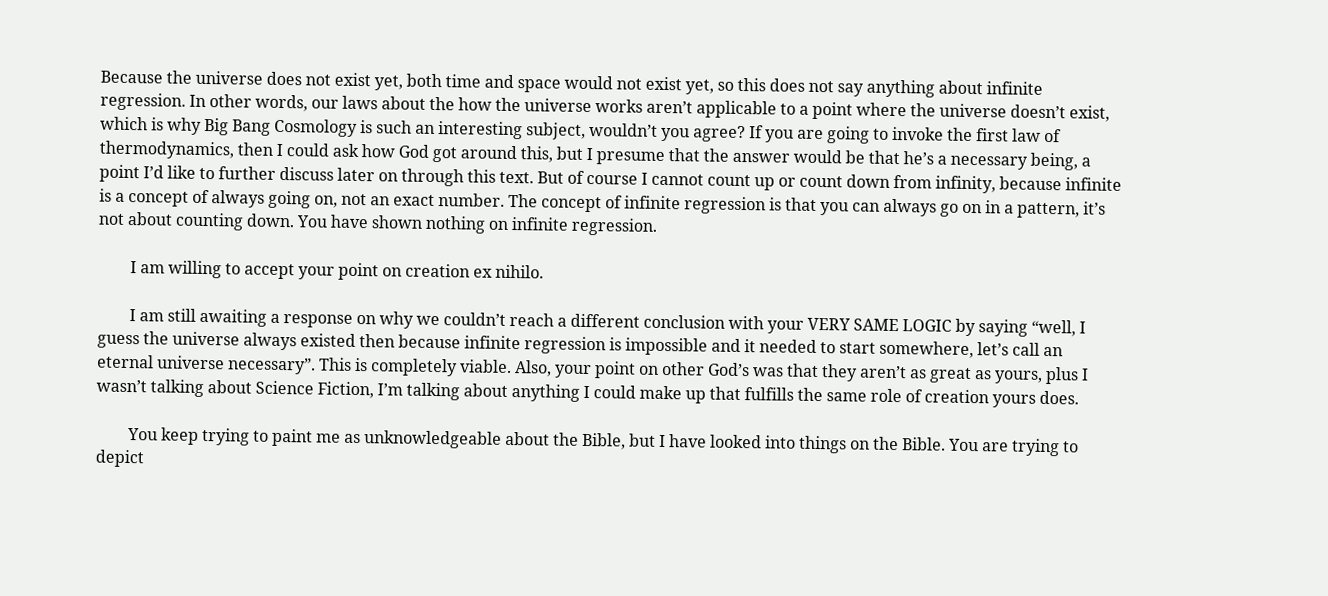Because the universe does not exist yet, both time and space would not exist yet, so this does not say anything about infinite regression. In other words, our laws about the how the universe works aren’t applicable to a point where the universe doesn’t exist, which is why Big Bang Cosmology is such an interesting subject, wouldn’t you agree? If you are going to invoke the first law of thermodynamics, then I could ask how God got around this, but I presume that the answer would be that he’s a necessary being, a point I’d like to further discuss later on through this text. But of course I cannot count up or count down from infinity, because infinite is a concept of always going on, not an exact number. The concept of infinite regression is that you can always go on in a pattern, it’s not about counting down. You have shown nothing on infinite regression.

        I am willing to accept your point on creation ex nihilo.

        I am still awaiting a response on why we couldn’t reach a different conclusion with your VERY SAME LOGIC by saying “well, I guess the universe always existed then because infinite regression is impossible and it needed to start somewhere, let’s call an eternal universe necessary”. This is completely viable. Also, your point on other God’s was that they aren’t as great as yours, plus I wasn’t talking about Science Fiction, I’m talking about anything I could make up that fulfills the same role of creation yours does.

        You keep trying to paint me as unknowledgeable about the Bible, but I have looked into things on the Bible. You are trying to depict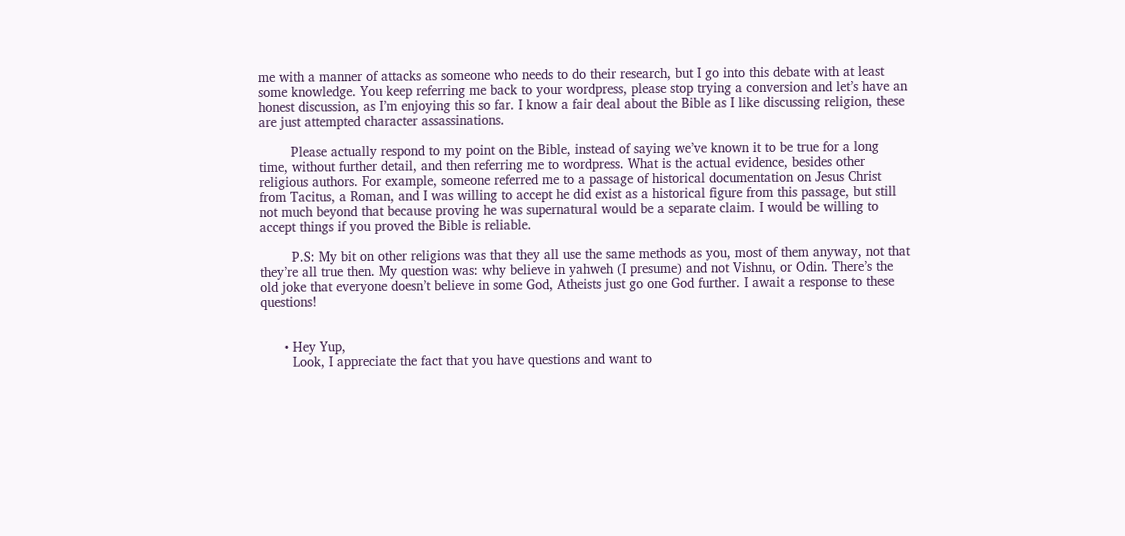me with a manner of attacks as someone who needs to do their research, but I go into this debate with at least some knowledge. You keep referring me back to your wordpress, please stop trying a conversion and let’s have an honest discussion, as I’m enjoying this so far. I know a fair deal about the Bible as I like discussing religion, these are just attempted character assassinations.

        Please actually respond to my point on the Bible, instead of saying we’ve known it to be true for a long time, without further detail, and then referring me to wordpress. What is the actual evidence, besides other religious authors. For example, someone referred me to a passage of historical documentation on Jesus Christ from Tacitus, a Roman, and I was willing to accept he did exist as a historical figure from this passage, but still not much beyond that because proving he was supernatural would be a separate claim. I would be willing to accept things if you proved the Bible is reliable.

        P.S: My bit on other religions was that they all use the same methods as you, most of them anyway, not that they’re all true then. My question was: why believe in yahweh (I presume) and not Vishnu, or Odin. There’s the old joke that everyone doesn’t believe in some God, Atheists just go one God further. I await a response to these questions!


      • Hey Yup,
        Look, I appreciate the fact that you have questions and want to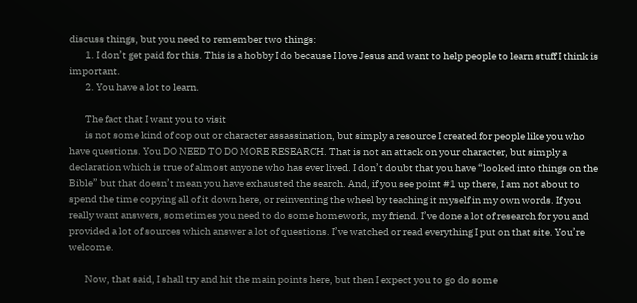discuss things, but you need to remember two things:
        1. I don’t get paid for this. This is a hobby I do because I love Jesus and want to help people to learn stuff I think is important.
        2. You have a lot to learn.

        The fact that I want you to visit
        is not some kind of cop out or character assassination, but simply a resource I created for people like you who have questions. You DO NEED TO DO MORE RESEARCH. That is not an attack on your character, but simply a declaration which is true of almost anyone who has ever lived. I don’t doubt that you have “looked into things on the Bible” but that doesn’t mean you have exhausted the search. And, if you see point #1 up there, I am not about to spend the time copying all of it down here, or reinventing the wheel by teaching it myself in my own words. If you really want answers, sometimes you need to do some homework, my friend. I’ve done a lot of research for you and provided a lot of sources which answer a lot of questions. I’ve watched or read everything I put on that site. You’re welcome.

        Now, that said, I shall try and hit the main points here, but then I expect you to go do some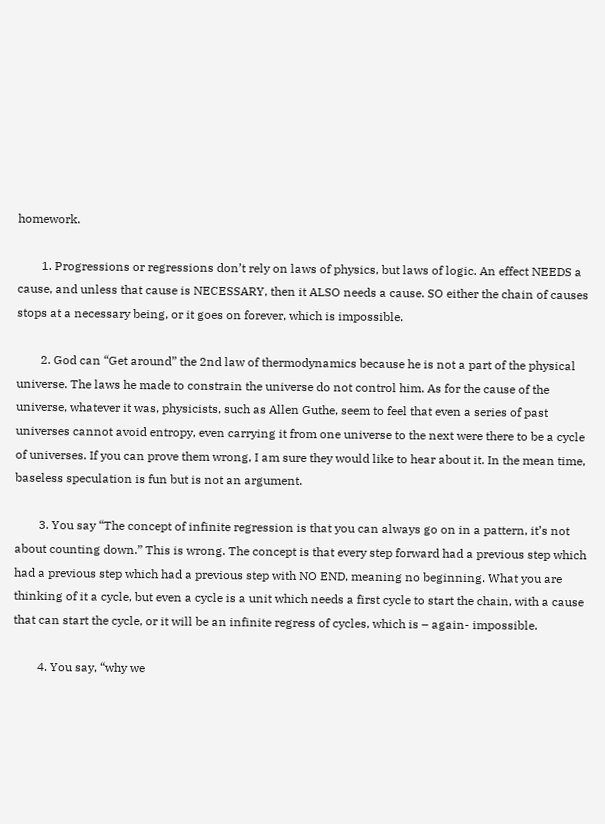homework.

        1. Progressions or regressions don’t rely on laws of physics, but laws of logic. An effect NEEDS a cause, and unless that cause is NECESSARY, then it ALSO needs a cause. SO either the chain of causes stops at a necessary being, or it goes on forever, which is impossible.

        2. God can “Get around” the 2nd law of thermodynamics because he is not a part of the physical universe. The laws he made to constrain the universe do not control him. As for the cause of the universe, whatever it was, physicists, such as Allen Guthe, seem to feel that even a series of past universes cannot avoid entropy, even carrying it from one universe to the next were there to be a cycle of universes. If you can prove them wrong, I am sure they would like to hear about it. In the mean time, baseless speculation is fun but is not an argument.

        3. You say “The concept of infinite regression is that you can always go on in a pattern, it’s not about counting down.” This is wrong. The concept is that every step forward had a previous step which had a previous step which had a previous step with NO END, meaning no beginning. What you are thinking of it a cycle, but even a cycle is a unit which needs a first cycle to start the chain, with a cause that can start the cycle, or it will be an infinite regress of cycles, which is – again- impossible.

        4. You say, “why we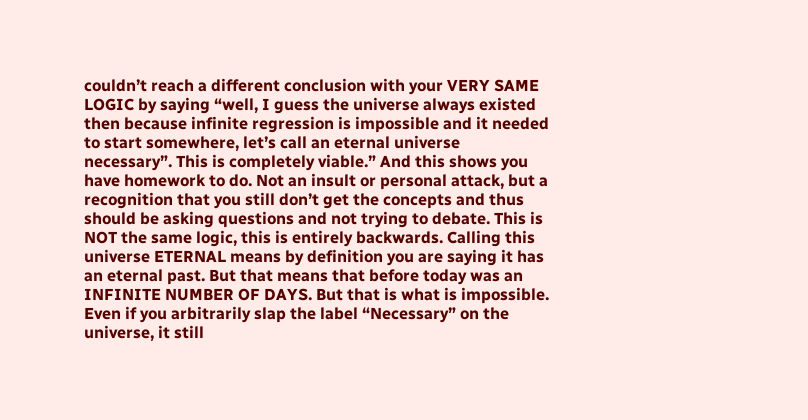couldn’t reach a different conclusion with your VERY SAME LOGIC by saying “well, I guess the universe always existed then because infinite regression is impossible and it needed to start somewhere, let’s call an eternal universe necessary”. This is completely viable.” And this shows you have homework to do. Not an insult or personal attack, but a recognition that you still don’t get the concepts and thus should be asking questions and not trying to debate. This is NOT the same logic, this is entirely backwards. Calling this universe ETERNAL means by definition you are saying it has an eternal past. But that means that before today was an INFINITE NUMBER OF DAYS. But that is what is impossible. Even if you arbitrarily slap the label “Necessary” on the universe, it still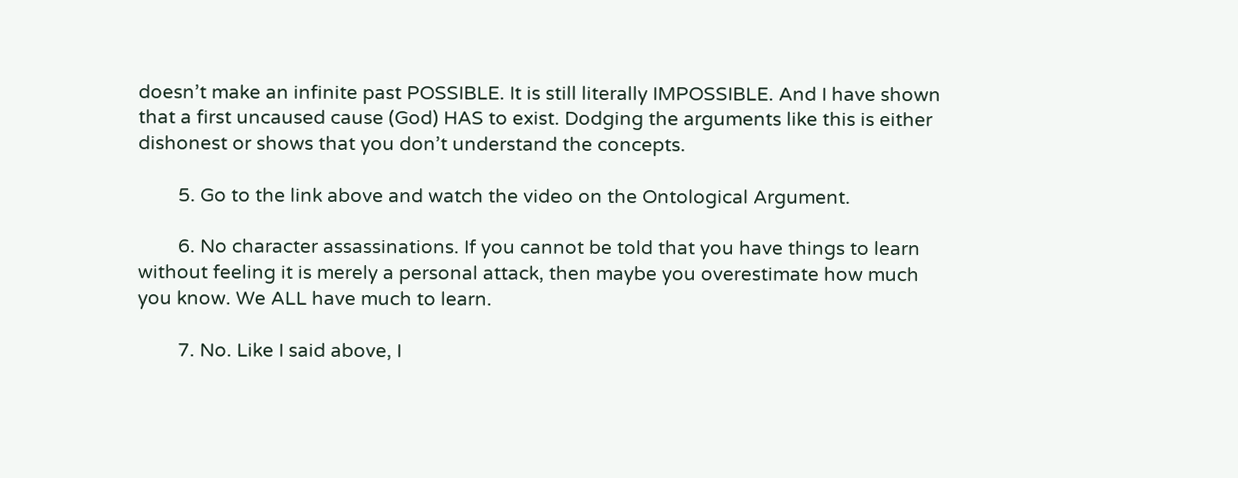doesn’t make an infinite past POSSIBLE. It is still literally IMPOSSIBLE. And I have shown that a first uncaused cause (God) HAS to exist. Dodging the arguments like this is either dishonest or shows that you don’t understand the concepts.

        5. Go to the link above and watch the video on the Ontological Argument.

        6. No character assassinations. If you cannot be told that you have things to learn without feeling it is merely a personal attack, then maybe you overestimate how much you know. We ALL have much to learn.

        7. No. Like I said above, I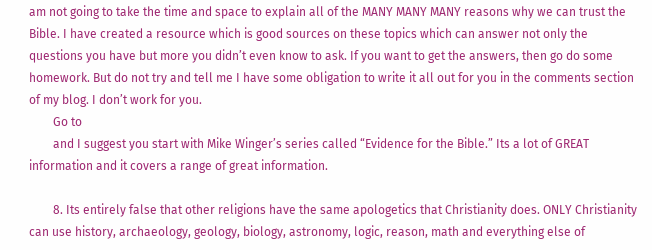am not going to take the time and space to explain all of the MANY MANY MANY reasons why we can trust the Bible. I have created a resource which is good sources on these topics which can answer not only the questions you have but more you didn’t even know to ask. If you want to get the answers, then go do some homework. But do not try and tell me I have some obligation to write it all out for you in the comments section of my blog. I don’t work for you.
        Go to
        and I suggest you start with Mike Winger’s series called “Evidence for the Bible.” Its a lot of GREAT information and it covers a range of great information.

        8. Its entirely false that other religions have the same apologetics that Christianity does. ONLY Christianity can use history, archaeology, geology, biology, astronomy, logic, reason, math and everything else of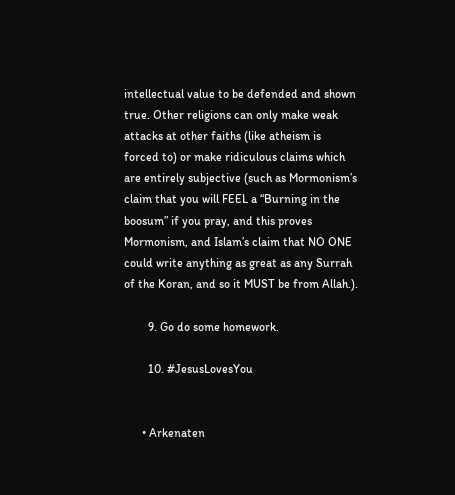intellectual value to be defended and shown true. Other religions can only make weak attacks at other faiths (like atheism is forced to) or make ridiculous claims which are entirely subjective (such as Mormonism’s claim that you will FEEL a “Burning in the boosum” if you pray, and this proves Mormonism, and Islam’s claim that NO ONE could write anything as great as any Surrah of the Koran, and so it MUST be from Allah.).

        9. Go do some homework.

        10. #JesusLovesYou


      • Arkenaten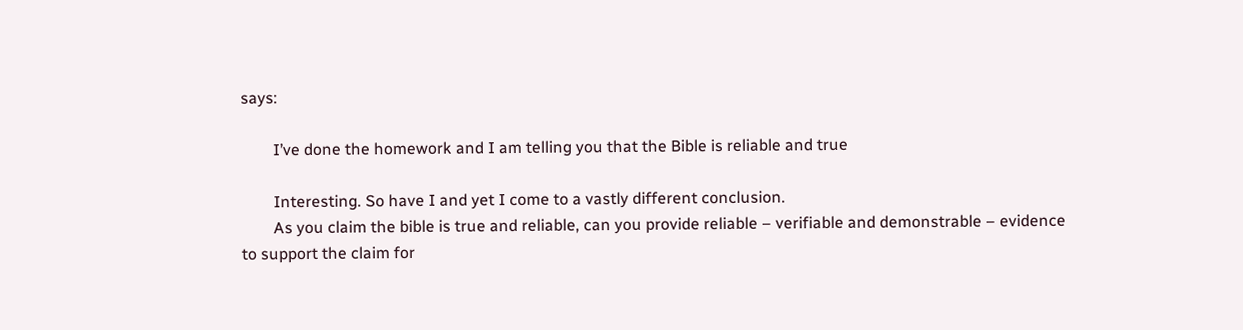says:

        I’ve done the homework and I am telling you that the Bible is reliable and true

        Interesting. So have I and yet I come to a vastly different conclusion.
        As you claim the bible is true and reliable, can you provide reliable – verifiable and demonstrable – evidence to support the claim for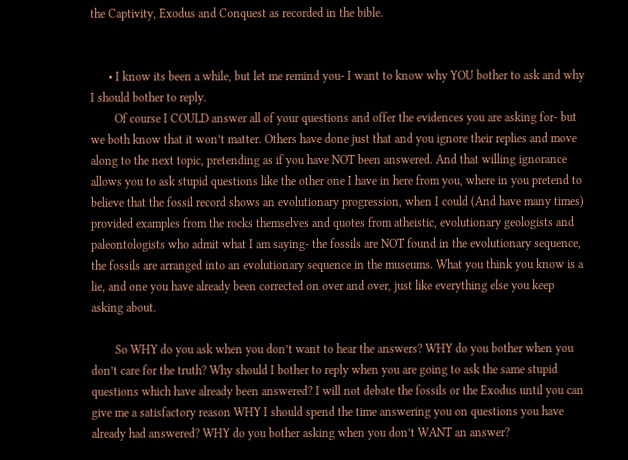the Captivity, Exodus and Conquest as recorded in the bible.


      • I know its been a while, but let me remind you- I want to know why YOU bother to ask and why I should bother to reply.
        Of course I COULD answer all of your questions and offer the evidences you are asking for- but we both know that it won’t matter. Others have done just that and you ignore their replies and move along to the next topic, pretending as if you have NOT been answered. And that willing ignorance allows you to ask stupid questions like the other one I have in here from you, where in you pretend to believe that the fossil record shows an evolutionary progression, when I could (And have many times) provided examples from the rocks themselves and quotes from atheistic, evolutionary geologists and paleontologists who admit what I am saying- the fossils are NOT found in the evolutionary sequence, the fossils are arranged into an evolutionary sequence in the museums. What you think you know is a lie, and one you have already been corrected on over and over, just like everything else you keep asking about.

        So WHY do you ask when you don’t want to hear the answers? WHY do you bother when you don’t care for the truth? Why should I bother to reply when you are going to ask the same stupid questions which have already been answered? I will not debate the fossils or the Exodus until you can give me a satisfactory reason WHY I should spend the time answering you on questions you have already had answered? WHY do you bother asking when you don’t WANT an answer?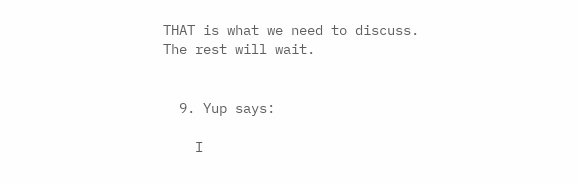THAT is what we need to discuss. The rest will wait.


  9. Yup says:

    I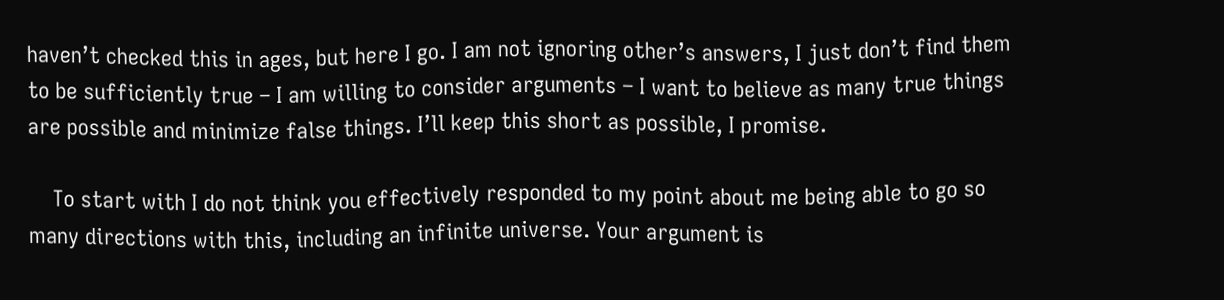haven’t checked this in ages, but here I go. I am not ignoring other’s answers, I just don’t find them to be sufficiently true – I am willing to consider arguments – I want to believe as many true things are possible and minimize false things. I’ll keep this short as possible, I promise.

    To start with I do not think you effectively responded to my point about me being able to go so many directions with this, including an infinite universe. Your argument is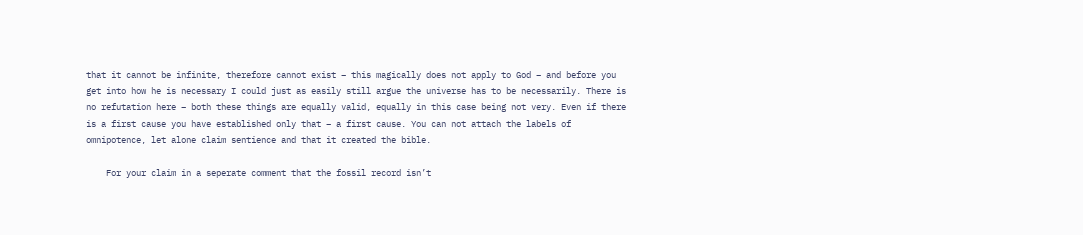that it cannot be infinite, therefore cannot exist – this magically does not apply to God – and before you get into how he is necessary I could just as easily still argue the universe has to be necessarily. There is no refutation here – both these things are equally valid, equally in this case being not very. Even if there is a first cause you have established only that – a first cause. You can not attach the labels of omnipotence, let alone claim sentience and that it created the bible.

    For your claim in a seperate comment that the fossil record isn’t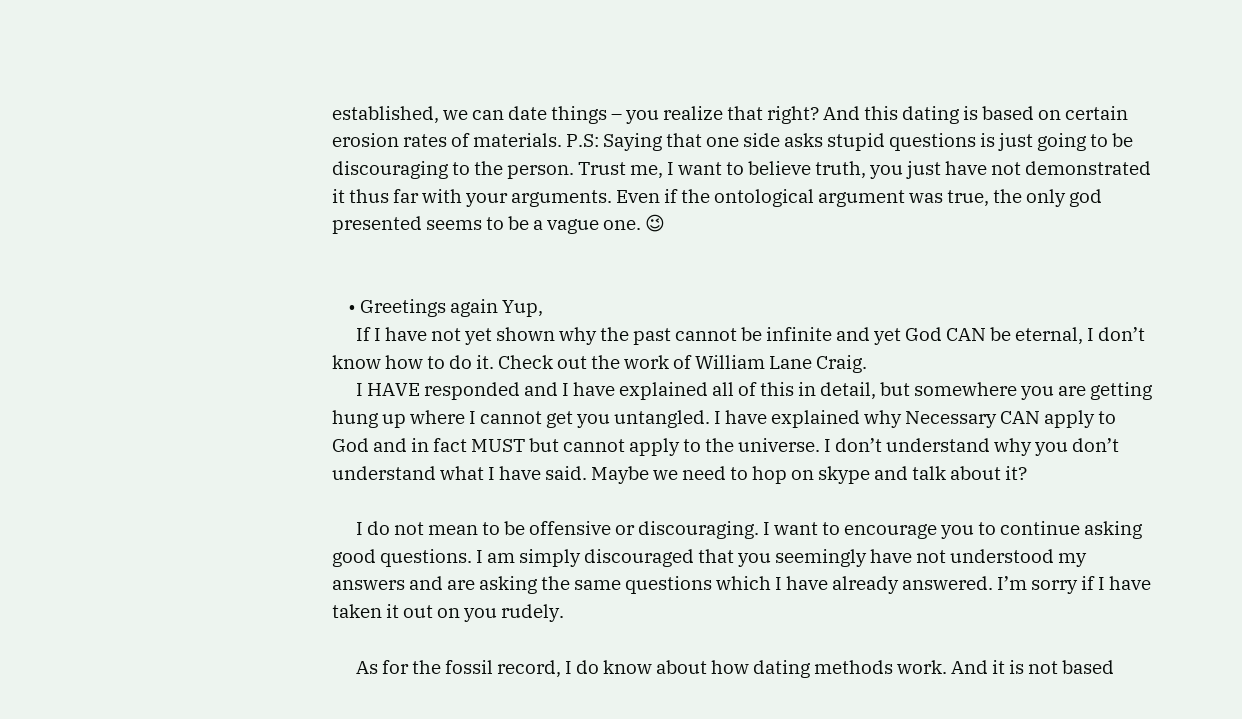established, we can date things – you realize that right? And this dating is based on certain erosion rates of materials. P.S: Saying that one side asks stupid questions is just going to be discouraging to the person. Trust me, I want to believe truth, you just have not demonstrated it thus far with your arguments. Even if the ontological argument was true, the only god presented seems to be a vague one. 😉


    • Greetings again Yup,
      If I have not yet shown why the past cannot be infinite and yet God CAN be eternal, I don’t know how to do it. Check out the work of William Lane Craig.
      I HAVE responded and I have explained all of this in detail, but somewhere you are getting hung up where I cannot get you untangled. I have explained why Necessary CAN apply to God and in fact MUST but cannot apply to the universe. I don’t understand why you don’t understand what I have said. Maybe we need to hop on skype and talk about it?

      I do not mean to be offensive or discouraging. I want to encourage you to continue asking good questions. I am simply discouraged that you seemingly have not understood my answers and are asking the same questions which I have already answered. I’m sorry if I have taken it out on you rudely.

      As for the fossil record, I do know about how dating methods work. And it is not based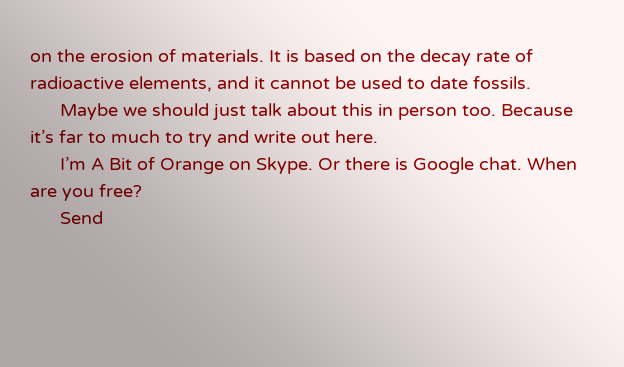on the erosion of materials. It is based on the decay rate of radioactive elements, and it cannot be used to date fossils.
      Maybe we should just talk about this in person too. Because it’s far to much to try and write out here.
      I’m A Bit of Orange on Skype. Or there is Google chat. When are you free?
      Send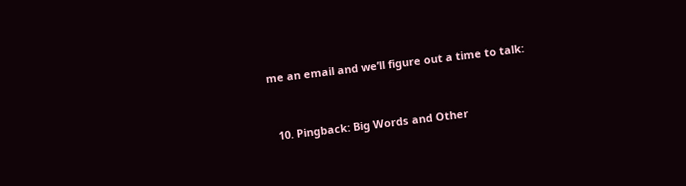me an email and we’ll figure out a time to talk:


  10. Pingback: Big Words and Other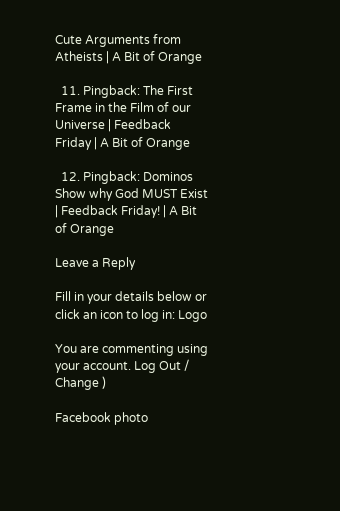Cute Arguments from Atheists | A Bit of Orange

  11. Pingback: The First Frame in the Film of our Universe | Feedback Friday | A Bit of Orange

  12. Pingback: Dominos Show why God MUST Exist | Feedback Friday! | A Bit of Orange

Leave a Reply

Fill in your details below or click an icon to log in: Logo

You are commenting using your account. Log Out /  Change )

Facebook photo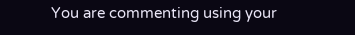You are commenting using your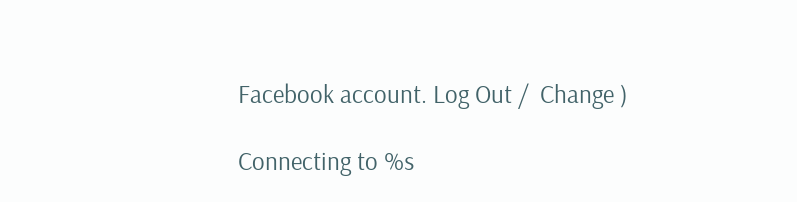Facebook account. Log Out /  Change )

Connecting to %s